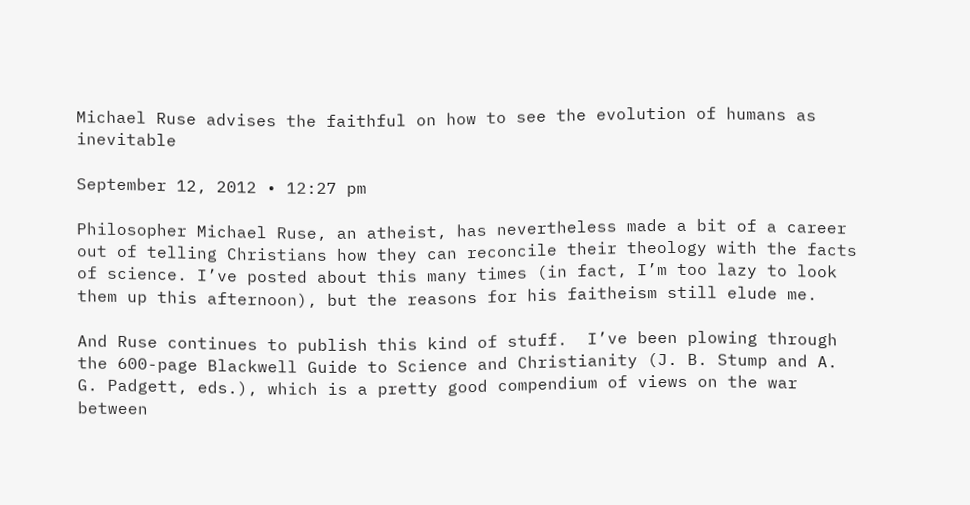Michael Ruse advises the faithful on how to see the evolution of humans as inevitable

September 12, 2012 • 12:27 pm

Philosopher Michael Ruse, an atheist, has nevertheless made a bit of a career out of telling Christians how they can reconcile their theology with the facts of science. I’ve posted about this many times (in fact, I’m too lazy to look them up this afternoon), but the reasons for his faitheism still elude me.

And Ruse continues to publish this kind of stuff.  I’ve been plowing through the 600-page Blackwell Guide to Science and Christianity (J. B. Stump and A. G. Padgett, eds.), which is a pretty good compendium of views on the war between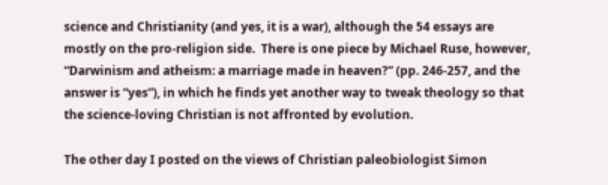science and Christianity (and yes, it is a war), although the 54 essays are mostly on the pro-religion side.  There is one piece by Michael Ruse, however, “Darwinism and atheism: a marriage made in heaven?” (pp. 246-257, and the answer is “yes”), in which he finds yet another way to tweak theology so that the science-loving Christian is not affronted by evolution.

The other day I posted on the views of Christian paleobiologist Simon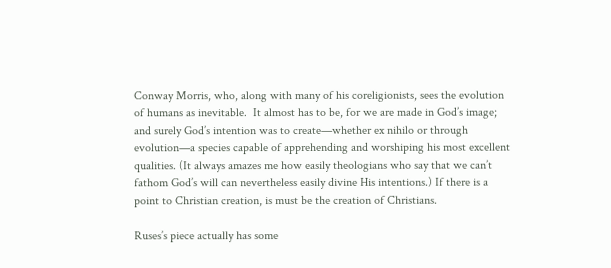Conway Morris, who, along with many of his coreligionists, sees the evolution of humans as inevitable.  It almost has to be, for we are made in God’s image; and surely God’s intention was to create—whether ex nihilo or through evolution—a species capable of apprehending and worshiping his most excellent qualities. (It always amazes me how easily theologians who say that we can’t fathom God’s will can nevertheless easily divine His intentions.) If there is a point to Christian creation, is must be the creation of Christians.

Ruses’s piece actually has some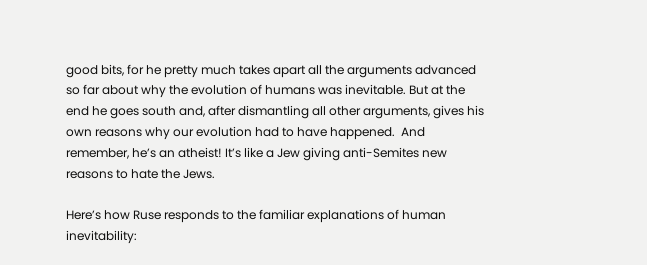good bits, for he pretty much takes apart all the arguments advanced so far about why the evolution of humans was inevitable. But at the end he goes south and, after dismantling all other arguments, gives his own reasons why our evolution had to have happened.  And remember, he’s an atheist! It’s like a Jew giving anti-Semites new reasons to hate the Jews.

Here’s how Ruse responds to the familiar explanations of human inevitability: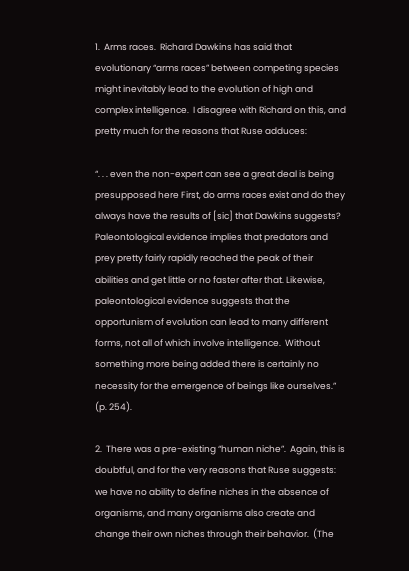1.  Arms races.  Richard Dawkins has said that evolutionary “arms races” between competing species might inevitably lead to the evolution of high and complex intelligence.  I disagree with Richard on this, and pretty much for the reasons that Ruse adduces:

“. . . even the non-expert can see a great deal is being presupposed here First, do arms races exist and do they always have the results of [sic] that Dawkins suggests?  Paleontological evidence implies that predators and prey pretty fairly rapidly reached the peak of their abilities and get little or no faster after that. Likewise, paleontological evidence suggests that the opportunism of evolution can lead to many different forms, not all of which involve intelligence.  Without something more being added there is certainly no necessity for the emergence of beings like ourselves.” (p. 254).

2.  There was a pre-existing “human niche”.  Again, this is doubtful, and for the very reasons that Ruse suggests: we have no ability to define niches in the absence of organisms, and many organisms also create and change their own niches through their behavior.  (The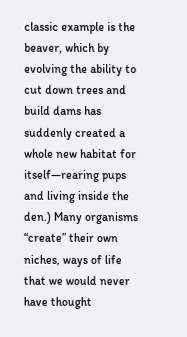classic example is the beaver, which by evolving the ability to cut down trees and build dams has suddenly created a whole new habitat for itself—rearing pups and living inside the den.) Many organisms “create” their own niches, ways of life that we would never have thought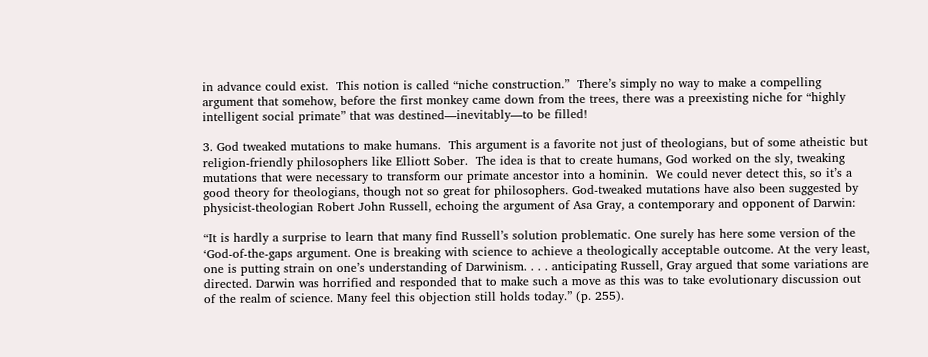in advance could exist.  This notion is called “niche construction.”  There’s simply no way to make a compelling argument that somehow, before the first monkey came down from the trees, there was a preexisting niche for “highly intelligent social primate” that was destined—inevitably—to be filled!

3. God tweaked mutations to make humans.  This argument is a favorite not just of theologians, but of some atheistic but religion-friendly philosophers like Elliott Sober.  The idea is that to create humans, God worked on the sly, tweaking mutations that were necessary to transform our primate ancestor into a hominin.  We could never detect this, so it’s a good theory for theologians, though not so great for philosophers. God-tweaked mutations have also been suggested by physicist-theologian Robert John Russell, echoing the argument of Asa Gray, a contemporary and opponent of Darwin:

“It is hardly a surprise to learn that many find Russell’s solution problematic. One surely has here some version of the ‘God-of-the-gaps argument. One is breaking with science to achieve a theologically acceptable outcome. At the very least, one is putting strain on one’s understanding of Darwinism. . . . anticipating Russell, Gray argued that some variations are directed. Darwin was horrified and responded that to make such a move as this was to take evolutionary discussion out of the realm of science. Many feel this objection still holds today.” (p. 255).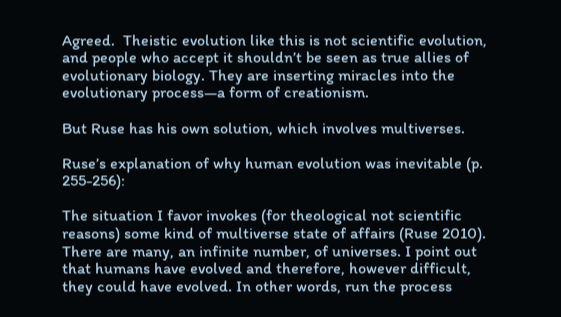Agreed.  Theistic evolution like this is not scientific evolution, and people who accept it shouldn’t be seen as true allies of evolutionary biology. They are inserting miracles into the evolutionary process—a form of creationism.

But Ruse has his own solution, which involves multiverses.

Ruse’s explanation of why human evolution was inevitable (p. 255-256):

The situation I favor invokes (for theological not scientific reasons) some kind of multiverse state of affairs (Ruse 2010).  There are many, an infinite number, of universes. I point out that humans have evolved and therefore, however difficult, they could have evolved. In other words, run the process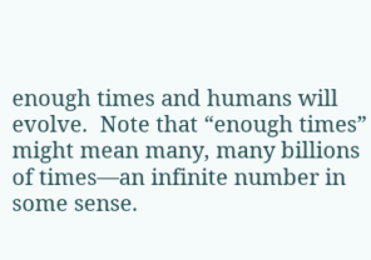enough times and humans will evolve.  Note that “enough times” might mean many, many billions of times—an infinite number in some sense.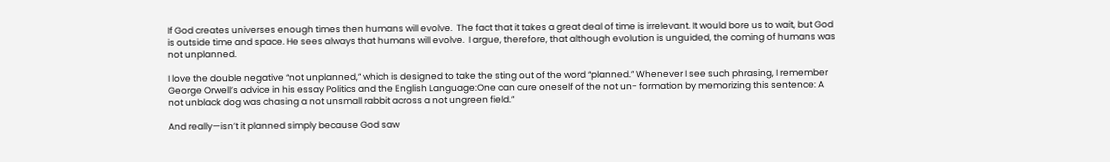If God creates universes enough times then humans will evolve.  The fact that it takes a great deal of time is irrelevant. It would bore us to wait, but God is outside time and space. He sees always that humans will evolve.  I argue, therefore, that although evolution is unguided, the coming of humans was not unplanned.

I love the double negative “not unplanned,” which is designed to take the sting out of the word “planned.” Whenever I see such phrasing, I remember George Orwell’s advice in his essay Politics and the English Language:One can cure oneself of the not un- formation by memorizing this sentence: A not unblack dog was chasing a not unsmall rabbit across a not ungreen field.”

And really—isn’t it planned simply because God saw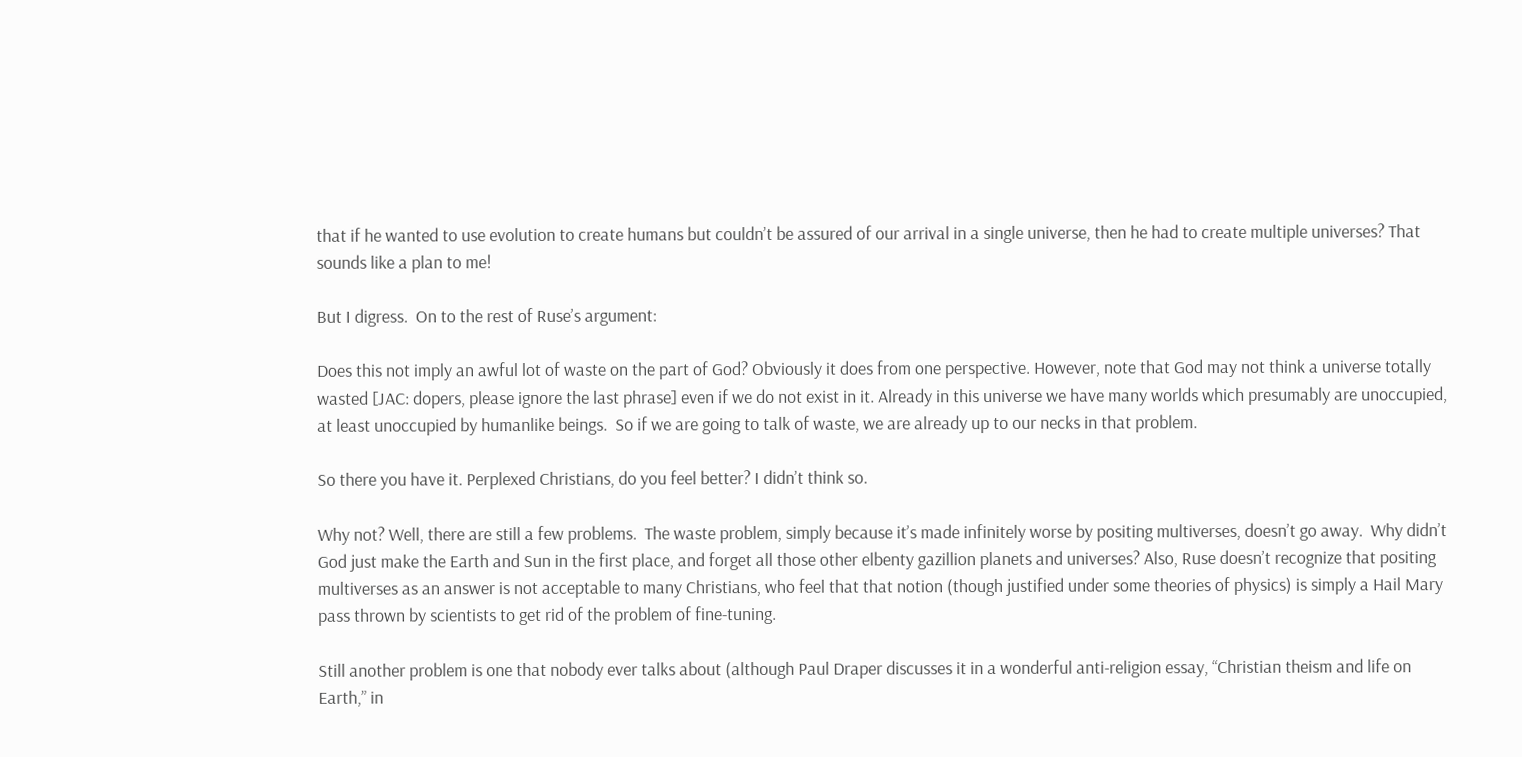that if he wanted to use evolution to create humans but couldn’t be assured of our arrival in a single universe, then he had to create multiple universes? That sounds like a plan to me!

But I digress.  On to the rest of Ruse’s argument:

Does this not imply an awful lot of waste on the part of God? Obviously it does from one perspective. However, note that God may not think a universe totally wasted [JAC: dopers, please ignore the last phrase] even if we do not exist in it. Already in this universe we have many worlds which presumably are unoccupied, at least unoccupied by humanlike beings.  So if we are going to talk of waste, we are already up to our necks in that problem.

So there you have it. Perplexed Christians, do you feel better? I didn’t think so.

Why not? Well, there are still a few problems.  The waste problem, simply because it’s made infinitely worse by positing multiverses, doesn’t go away.  Why didn’t God just make the Earth and Sun in the first place, and forget all those other elbenty gazillion planets and universes? Also, Ruse doesn’t recognize that positing multiverses as an answer is not acceptable to many Christians, who feel that that notion (though justified under some theories of physics) is simply a Hail Mary pass thrown by scientists to get rid of the problem of fine-tuning.

Still another problem is one that nobody ever talks about (although Paul Draper discusses it in a wonderful anti-religion essay, “Christian theism and life on Earth,” in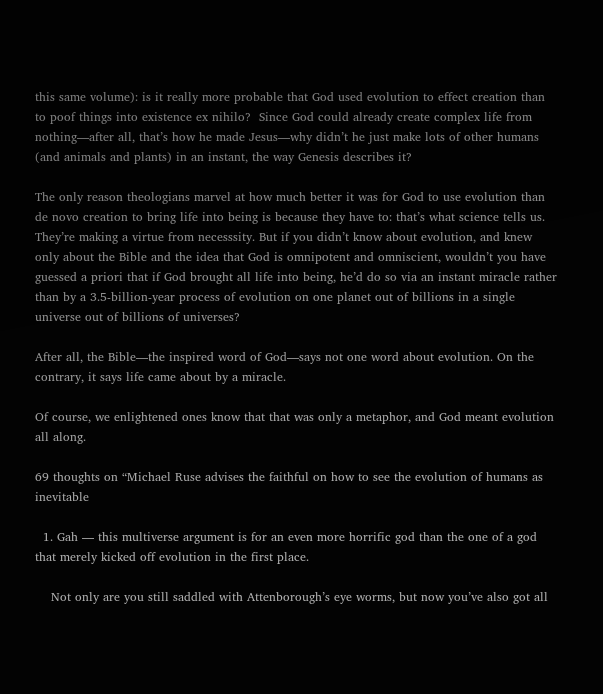this same volume): is it really more probable that God used evolution to effect creation than to poof things into existence ex nihilo?  Since God could already create complex life from nothing—after all, that’s how he made Jesus—why didn’t he just make lots of other humans (and animals and plants) in an instant, the way Genesis describes it?

The only reason theologians marvel at how much better it was for God to use evolution than de novo creation to bring life into being is because they have to: that’s what science tells us. They’re making a virtue from necesssity. But if you didn’t know about evolution, and knew only about the Bible and the idea that God is omnipotent and omniscient, wouldn’t you have guessed a priori that if God brought all life into being, he’d do so via an instant miracle rather than by a 3.5-billion-year process of evolution on one planet out of billions in a single universe out of billions of universes?

After all, the Bible—the inspired word of God—says not one word about evolution. On the contrary, it says life came about by a miracle.

Of course, we enlightened ones know that that was only a metaphor, and God meant evolution all along.

69 thoughts on “Michael Ruse advises the faithful on how to see the evolution of humans as inevitable

  1. Gah — this multiverse argument is for an even more horrific god than the one of a god that merely kicked off evolution in the first place.

    Not only are you still saddled with Attenborough’s eye worms, but now you’ve also got all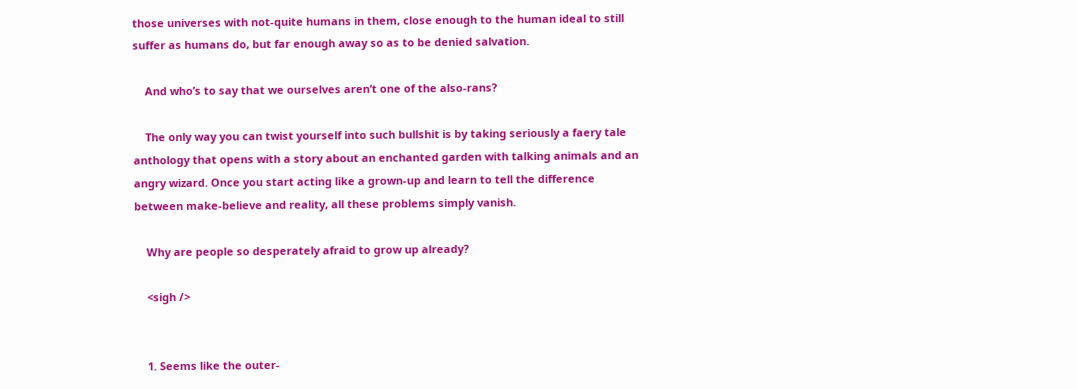those universes with not-quite humans in them, close enough to the human ideal to still suffer as humans do, but far enough away so as to be denied salvation.

    And who’s to say that we ourselves aren’t one of the also-rans?

    The only way you can twist yourself into such bullshit is by taking seriously a faery tale anthology that opens with a story about an enchanted garden with talking animals and an angry wizard. Once you start acting like a grown-up and learn to tell the difference between make-believe and reality, all these problems simply vanish.

    Why are people so desperately afraid to grow up already?

    <sigh />


    1. Seems like the outer-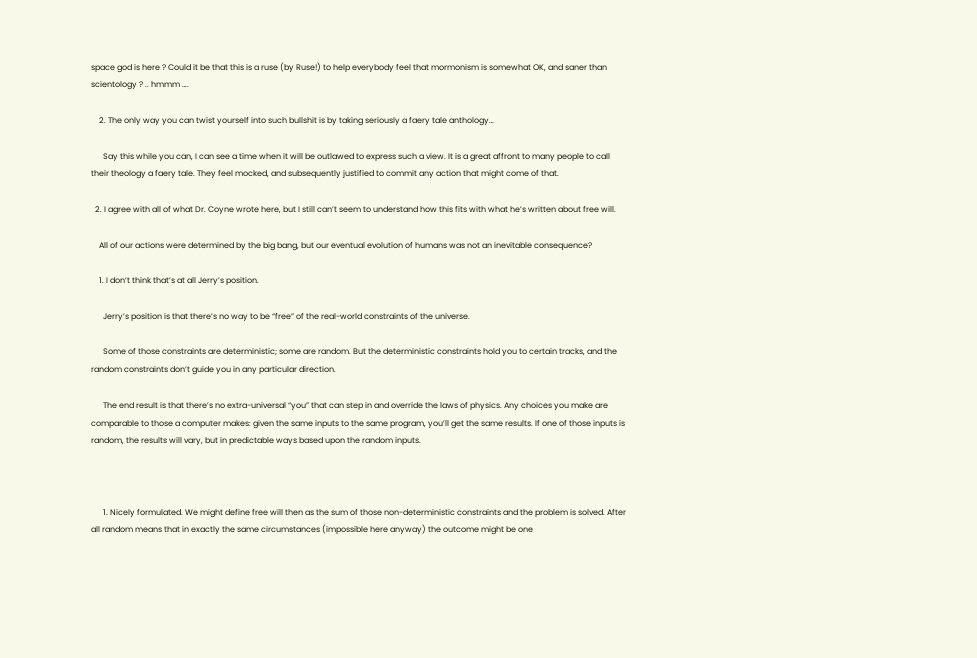space god is here ? Could it be that this is a ruse (by Ruse!) to help everybody feel that mormonism is somewhat OK, and saner than scientology ? .. hmmm ….

    2. The only way you can twist yourself into such bullshit is by taking seriously a faery tale anthology…

      Say this while you can, I can see a time when it will be outlawed to express such a view. It is a great affront to many people to call their theology a faery tale. They feel mocked, and subsequently justified to commit any action that might come of that.

  2. I agree with all of what Dr. Coyne wrote here, but I still can’t seem to understand how this fits with what he’s written about free will.

    All of our actions were determined by the big bang, but our eventual evolution of humans was not an inevitable consequence?

    1. I don’t think that’s at all Jerry’s position.

      Jerry’s position is that there’s no way to be “free” of the real-world constraints of the universe.

      Some of those constraints are deterministic; some are random. But the deterministic constraints hold you to certain tracks, and the random constraints don’t guide you in any particular direction.

      The end result is that there’s no extra-universal “you” that can step in and override the laws of physics. Any choices you make are comparable to those a computer makes: given the same inputs to the same program, you’ll get the same results. If one of those inputs is random, the results will vary, but in predictable ways based upon the random inputs.



      1. Nicely formulated. We might define free will then as the sum of those non-deterministic constraints and the problem is solved. After all random means that in exactly the same circumstances (impossible here anyway) the outcome might be one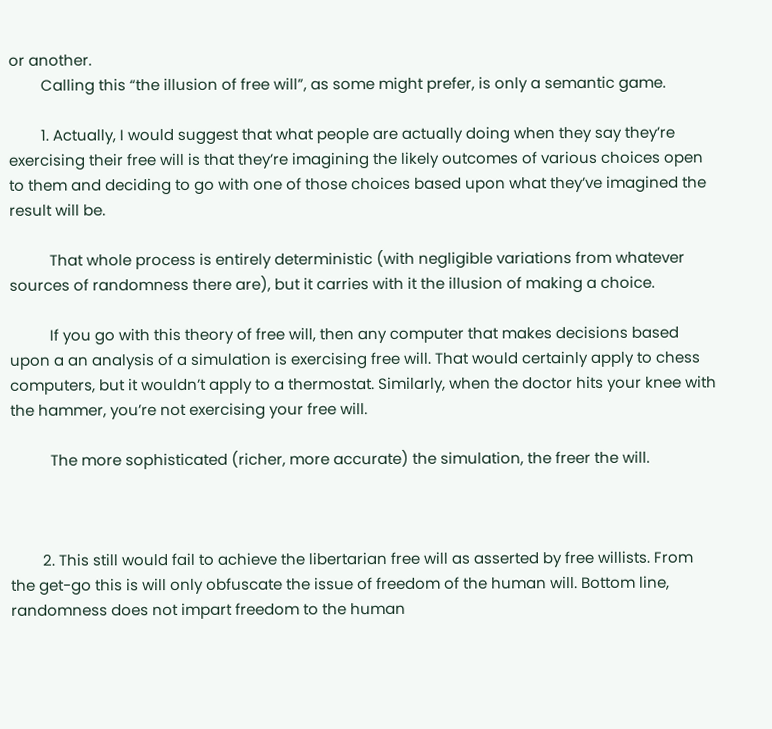or another.
        Calling this “the illusion of free will”, as some might prefer, is only a semantic game.

        1. Actually, I would suggest that what people are actually doing when they say they’re exercising their free will is that they’re imagining the likely outcomes of various choices open to them and deciding to go with one of those choices based upon what they’ve imagined the result will be.

          That whole process is entirely deterministic (with negligible variations from whatever sources of randomness there are), but it carries with it the illusion of making a choice.

          If you go with this theory of free will, then any computer that makes decisions based upon a an analysis of a simulation is exercising free will. That would certainly apply to chess computers, but it wouldn’t apply to a thermostat. Similarly, when the doctor hits your knee with the hammer, you’re not exercising your free will.

          The more sophisticated (richer, more accurate) the simulation, the freer the will.



        2. This still would fail to achieve the libertarian free will as asserted by free willists. From the get-go this is will only obfuscate the issue of freedom of the human will. Bottom line, randomness does not impart freedom to the human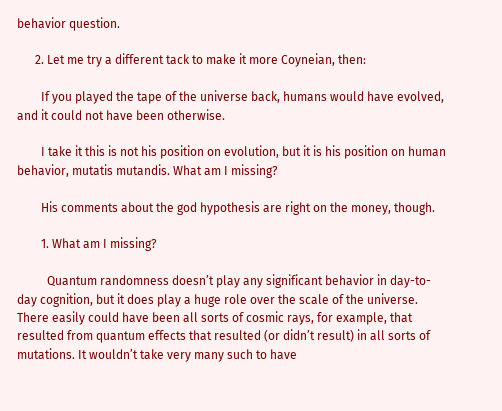behavior question.

      2. Let me try a different tack to make it more Coyneian, then:

        If you played the tape of the universe back, humans would have evolved, and it could not have been otherwise.

        I take it this is not his position on evolution, but it is his position on human behavior, mutatis mutandis. What am I missing?

        His comments about the god hypothesis are right on the money, though.

        1. What am I missing?

          Quantum randomness doesn’t play any significant behavior in day-to-day cognition, but it does play a huge role over the scale of the universe. There easily could have been all sorts of cosmic rays, for example, that resulted from quantum effects that resulted (or didn’t result) in all sorts of mutations. It wouldn’t take very many such to have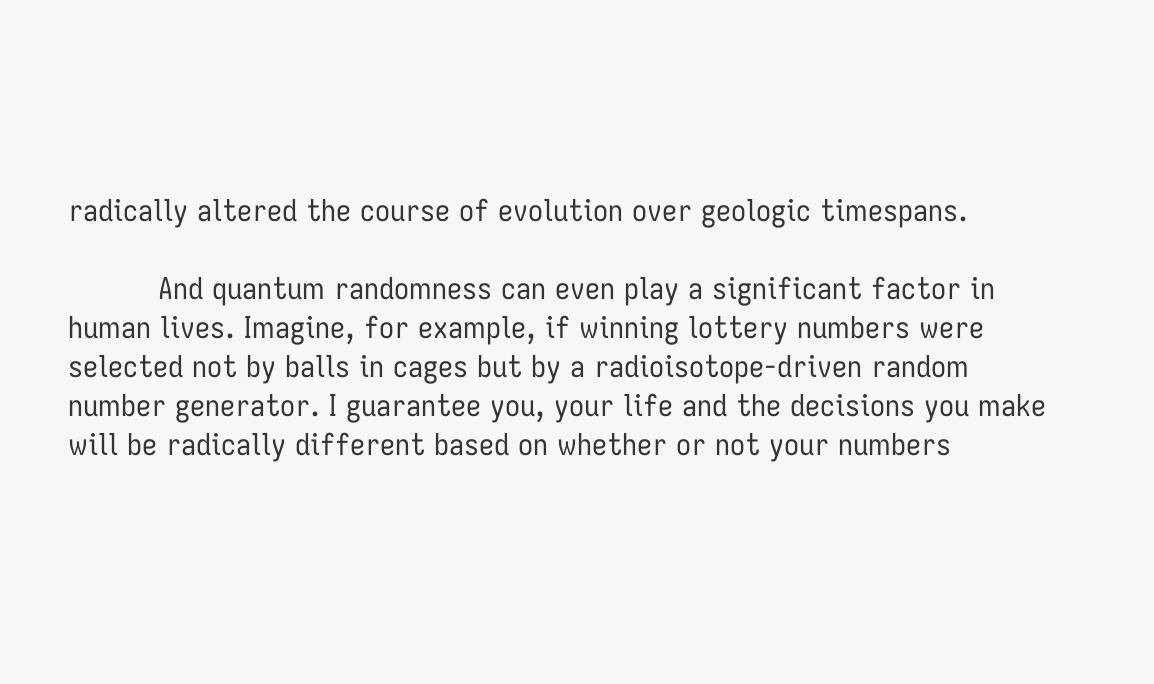radically altered the course of evolution over geologic timespans.

          And quantum randomness can even play a significant factor in human lives. Imagine, for example, if winning lottery numbers were selected not by balls in cages but by a radioisotope-driven random number generator. I guarantee you, your life and the decisions you make will be radically different based on whether or not your numbers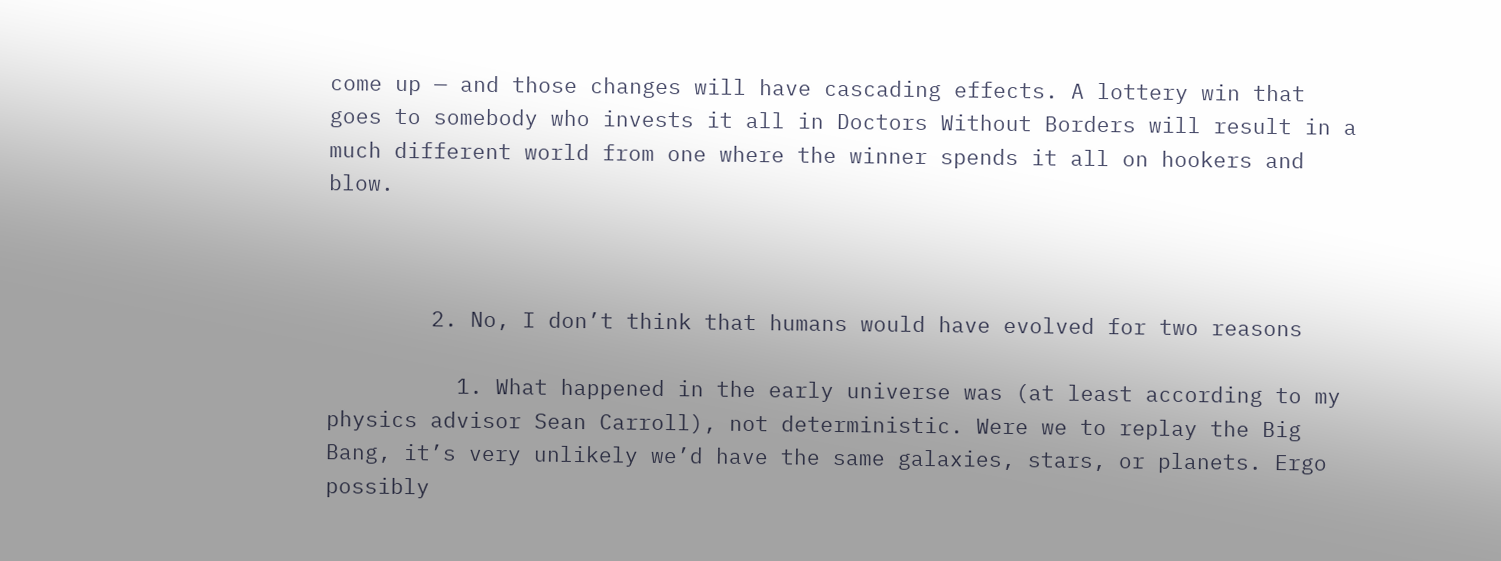come up — and those changes will have cascading effects. A lottery win that goes to somebody who invests it all in Doctors Without Borders will result in a much different world from one where the winner spends it all on hookers and blow.



        2. No, I don’t think that humans would have evolved for two reasons

          1. What happened in the early universe was (at least according to my physics advisor Sean Carroll), not deterministic. Were we to replay the Big Bang, it’s very unlikely we’d have the same galaxies, stars, or planets. Ergo possibly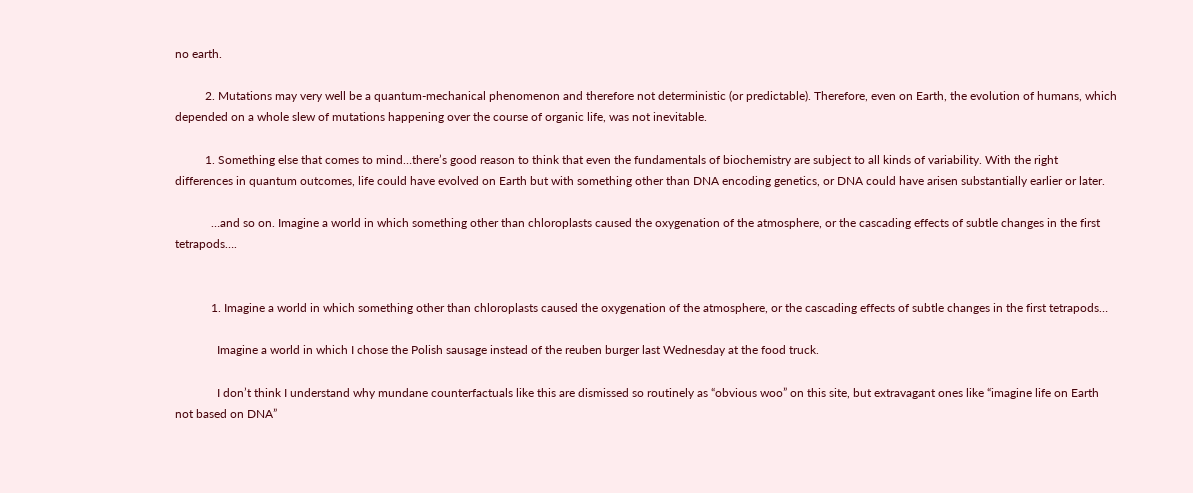no earth.

          2. Mutations may very well be a quantum-mechanical phenomenon and therefore not deterministic (or predictable). Therefore, even on Earth, the evolution of humans, which depended on a whole slew of mutations happening over the course of organic life, was not inevitable.

          1. Something else that comes to mind…there’s good reason to think that even the fundamentals of biochemistry are subject to all kinds of variability. With the right differences in quantum outcomes, life could have evolved on Earth but with something other than DNA encoding genetics, or DNA could have arisen substantially earlier or later.

            …and so on. Imagine a world in which something other than chloroplasts caused the oxygenation of the atmosphere, or the cascading effects of subtle changes in the first tetrapods….


            1. Imagine a world in which something other than chloroplasts caused the oxygenation of the atmosphere, or the cascading effects of subtle changes in the first tetrapods…

              Imagine a world in which I chose the Polish sausage instead of the reuben burger last Wednesday at the food truck.

              I don’t think I understand why mundane counterfactuals like this are dismissed so routinely as “obvious woo” on this site, but extravagant ones like “imagine life on Earth not based on DNA”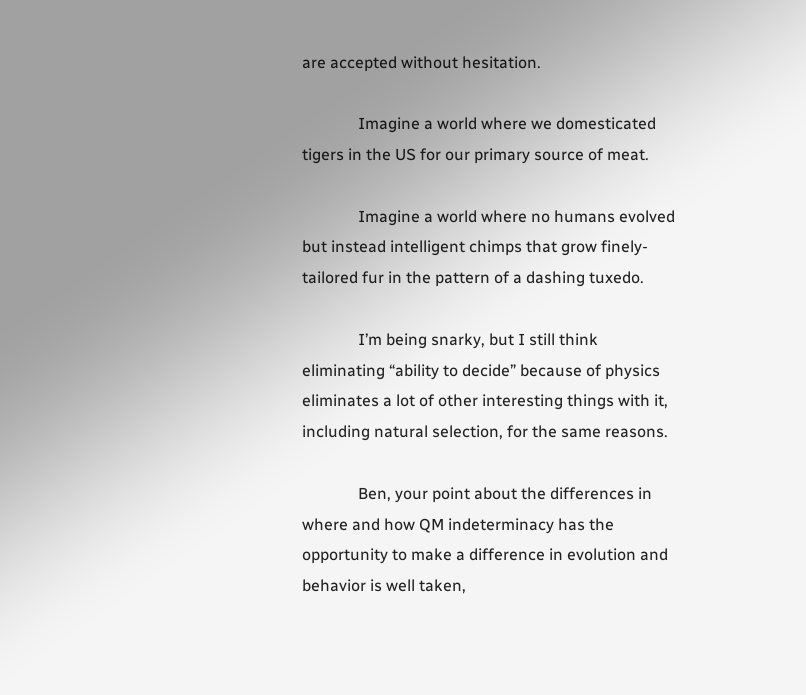are accepted without hesitation.

              Imagine a world where we domesticated tigers in the US for our primary source of meat.

              Imagine a world where no humans evolved but instead intelligent chimps that grow finely-tailored fur in the pattern of a dashing tuxedo.

              I’m being snarky, but I still think eliminating “ability to decide” because of physics eliminates a lot of other interesting things with it, including natural selection, for the same reasons.

              Ben, your point about the differences in where and how QM indeterminacy has the opportunity to make a difference in evolution and behavior is well taken,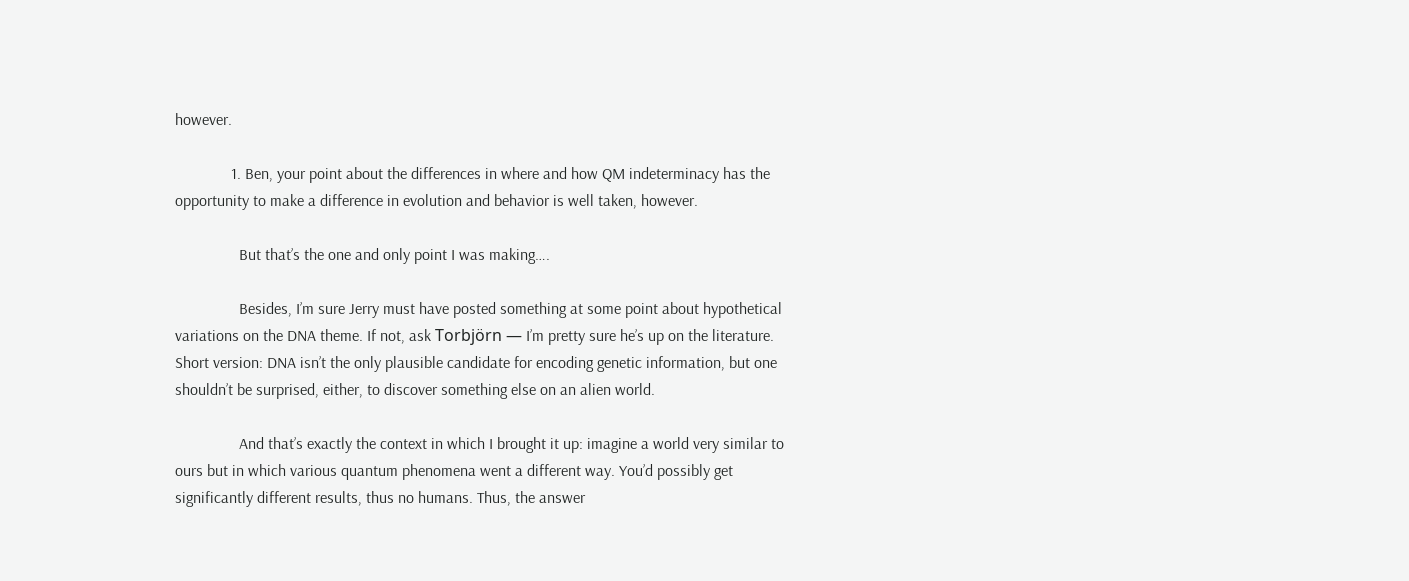however.

              1. Ben, your point about the differences in where and how QM indeterminacy has the opportunity to make a difference in evolution and behavior is well taken, however.

                But that’s the one and only point I was making….

                Besides, I’m sure Jerry must have posted something at some point about hypothetical variations on the DNA theme. If not, ask Torbjörn — I’m pretty sure he’s up on the literature. Short version: DNA isn’t the only plausible candidate for encoding genetic information, but one shouldn’t be surprised, either, to discover something else on an alien world.

                And that’s exactly the context in which I brought it up: imagine a world very similar to ours but in which various quantum phenomena went a different way. You’d possibly get significantly different results, thus no humans. Thus, the answer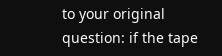to your original question: if the tape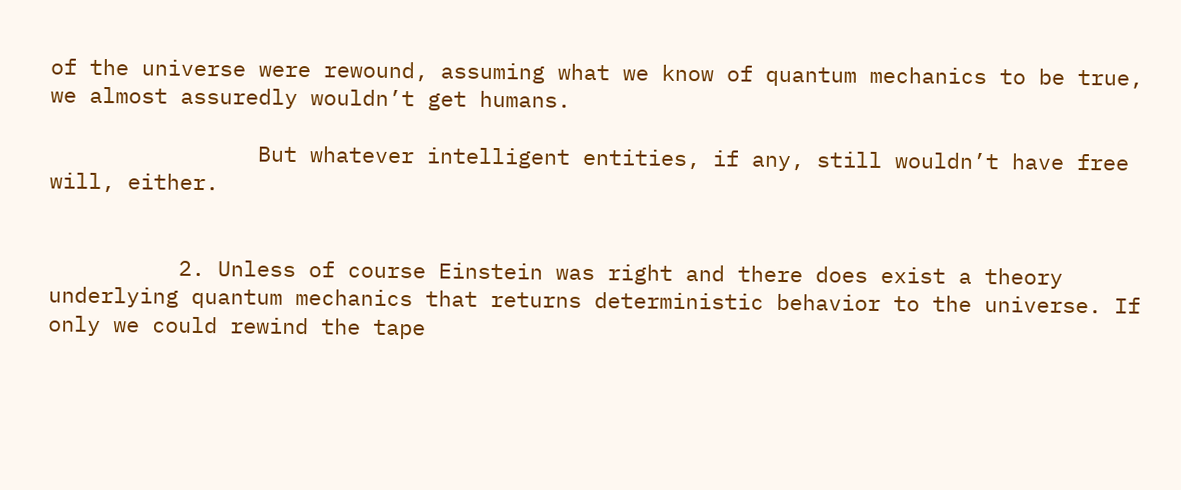of the universe were rewound, assuming what we know of quantum mechanics to be true, we almost assuredly wouldn’t get humans.

                But whatever intelligent entities, if any, still wouldn’t have free will, either.


          2. Unless of course Einstein was right and there does exist a theory underlying quantum mechanics that returns deterministic behavior to the universe. If only we could rewind the tape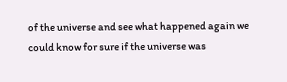of the universe and see what happened again we could know for sure if the universe was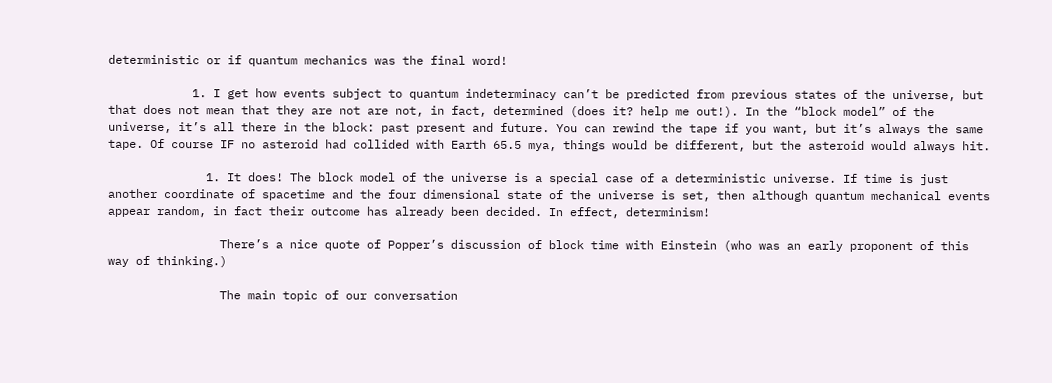deterministic or if quantum mechanics was the final word!

            1. I get how events subject to quantum indeterminacy can’t be predicted from previous states of the universe, but that does not mean that they are not are not, in fact, determined (does it? help me out!). In the “block model” of the universe, it’s all there in the block: past present and future. You can rewind the tape if you want, but it’s always the same tape. Of course IF no asteroid had collided with Earth 65.5 mya, things would be different, but the asteroid would always hit.

              1. It does! The block model of the universe is a special case of a deterministic universe. If time is just another coordinate of spacetime and the four dimensional state of the universe is set, then although quantum mechanical events appear random, in fact their outcome has already been decided. In effect, determinism!

                There’s a nice quote of Popper’s discussion of block time with Einstein (who was an early proponent of this way of thinking.)

                The main topic of our conversation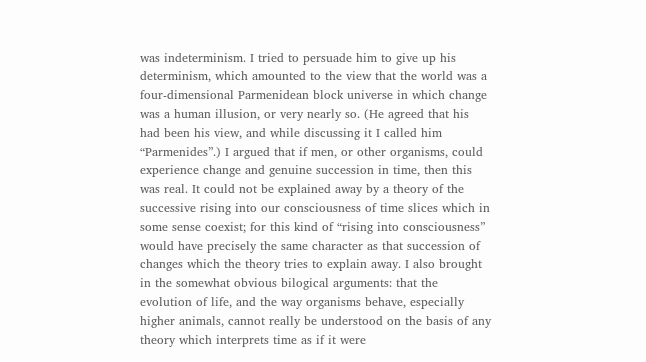was indeterminism. I tried to persuade him to give up his determinism, which amounted to the view that the world was a four-dimensional Parmenidean block universe in which change was a human illusion, or very nearly so. (He agreed that his had been his view, and while discussing it I called him “Parmenides”.) I argued that if men, or other organisms, could experience change and genuine succession in time, then this was real. It could not be explained away by a theory of the successive rising into our consciousness of time slices which in some sense coexist; for this kind of “rising into consciousness” would have precisely the same character as that succession of changes which the theory tries to explain away. I also brought in the somewhat obvious bilogical arguments: that the evolution of life, and the way organisms behave, especially higher animals, cannot really be understood on the basis of any theory which interprets time as if it were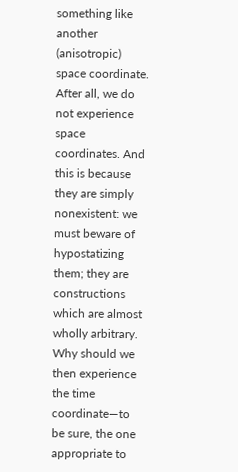something like another (anisotropic) space coordinate. After all, we do not experience space coordinates. And this is because they are simply nonexistent: we must beware of hypostatizing them; they are constructions which are almost wholly arbitrary. Why should we then experience the time coordinate—to be sure, the one appropriate to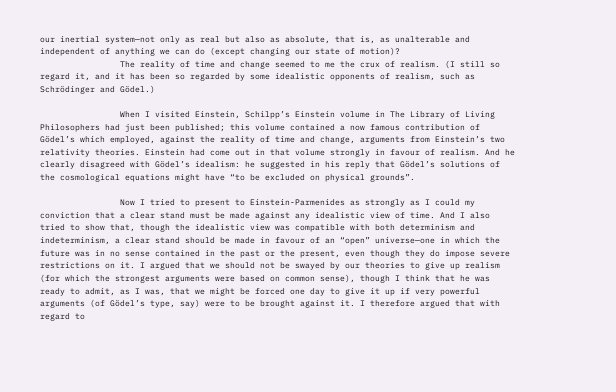our inertial system—not only as real but also as absolute, that is, as unalterable and independent of anything we can do (except changing our state of motion)?
                The reality of time and change seemed to me the crux of realism. (I still so regard it, and it has been so regarded by some idealistic opponents of realism, such as Schrödinger and Gödel.)

                When I visited Einstein, Schilpp’s Einstein volume in The Library of Living Philosophers had just been published; this volume contained a now famous contribution of Gödel’s which employed, against the reality of time and change, arguments from Einstein’s two relativity theories. Einstein had come out in that volume strongly in favour of realism. And he clearly disagreed with Gödel’s idealism: he suggested in his reply that Gödel’s solutions of the cosmological equations might have “to be excluded on physical grounds”.

                Now I tried to present to Einstein-Parmenides as strongly as I could my conviction that a clear stand must be made against any idealistic view of time. And I also tried to show that, though the idealistic view was compatible with both determinism and indeterminism, a clear stand should be made in favour of an “open” universe—one in which the future was in no sense contained in the past or the present, even though they do impose severe restrictions on it. I argued that we should not be swayed by our theories to give up realism (for which the strongest arguments were based on common sense), though I think that he was ready to admit, as I was, that we might be forced one day to give it up if very powerful arguments (of Gödel’s type, say) were to be brought against it. I therefore argued that with regard to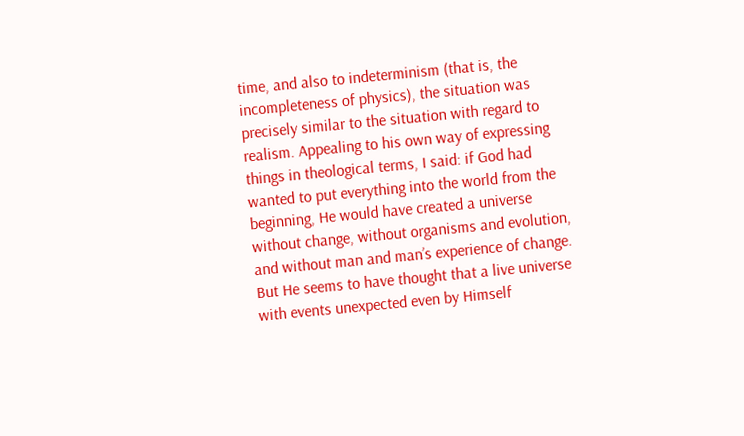time, and also to indeterminism (that is, the incompleteness of physics), the situation was precisely similar to the situation with regard to realism. Appealing to his own way of expressing things in theological terms, I said: if God had wanted to put everything into the world from the beginning, He would have created a universe without change, without organisms and evolution, and without man and man’s experience of change. But He seems to have thought that a live universe with events unexpected even by Himself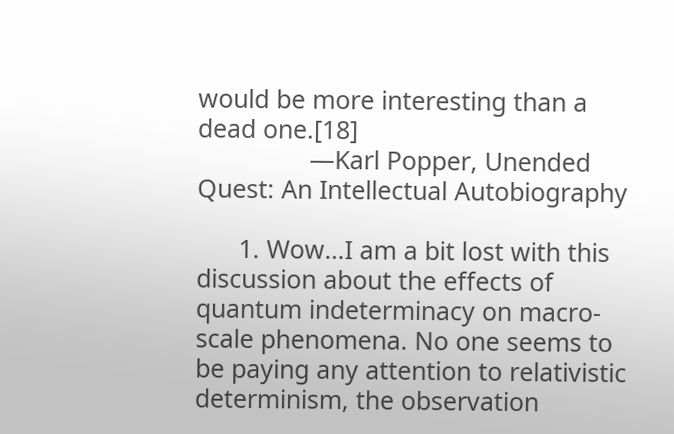would be more interesting than a dead one.[18]
                —Karl Popper, Unended Quest: An Intellectual Autobiography

      1. Wow…I am a bit lost with this discussion about the effects of quantum indeterminacy on macro-scale phenomena. No one seems to be paying any attention to relativistic determinism, the observation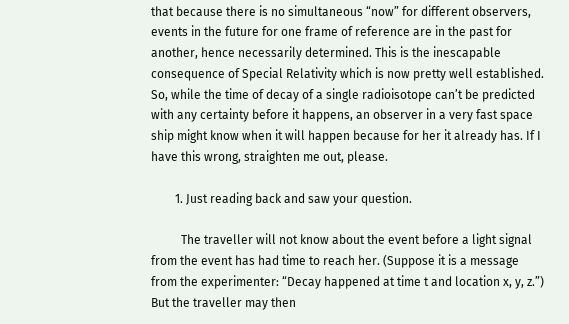that because there is no simultaneous “now” for different observers, events in the future for one frame of reference are in the past for another, hence necessarily determined. This is the inescapable consequence of Special Relativity which is now pretty well established. So, while the time of decay of a single radioisotope can’t be predicted with any certainty before it happens, an observer in a very fast space ship might know when it will happen because for her it already has. If I have this wrong, straighten me out, please.

        1. Just reading back and saw your question.

          The traveller will not know about the event before a light signal from the event has had time to reach her. (Suppose it is a message from the experimenter: “Decay happened at time t and location x, y, z.”) But the traveller may then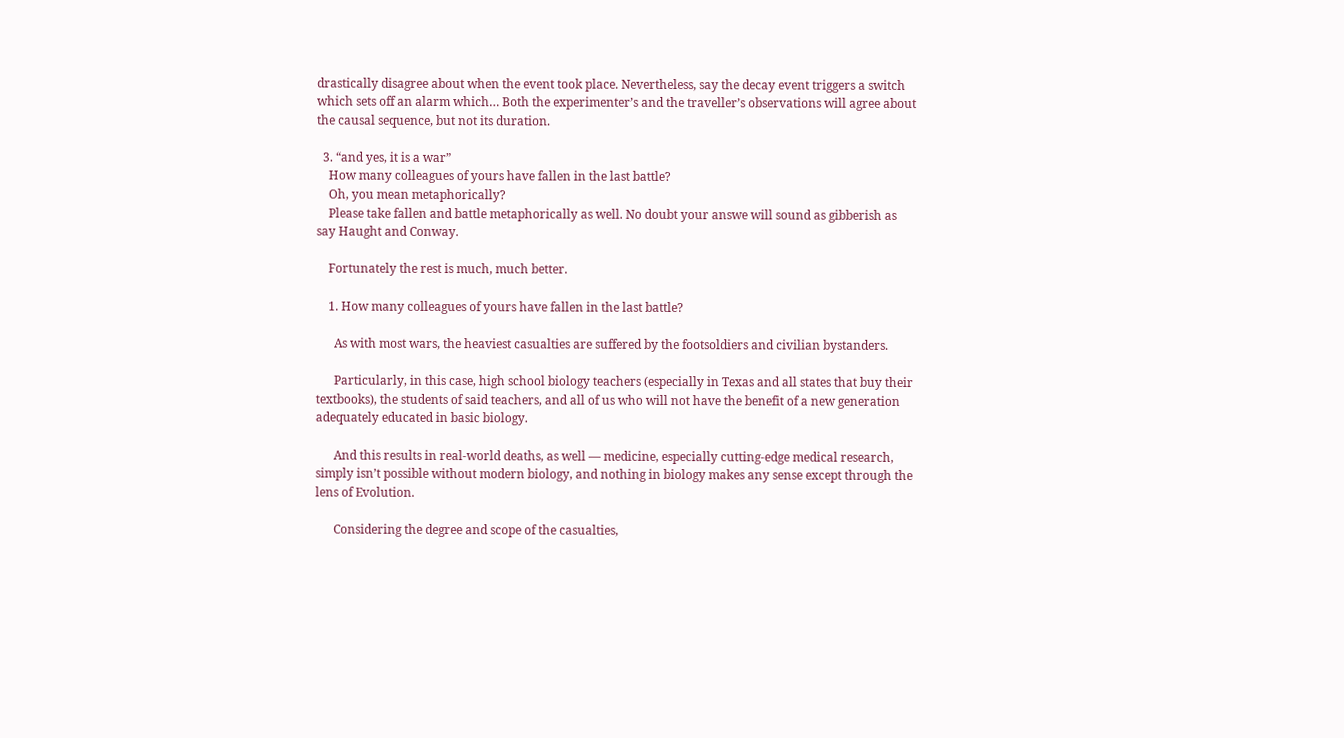drastically disagree about when the event took place. Nevertheless, say the decay event triggers a switch which sets off an alarm which… Both the experimenter’s and the traveller’s observations will agree about the causal sequence, but not its duration.

  3. “and yes, it is a war”
    How many colleagues of yours have fallen in the last battle?
    Oh, you mean metaphorically?
    Please take fallen and battle metaphorically as well. No doubt your answe will sound as gibberish as say Haught and Conway.

    Fortunately the rest is much, much better.

    1. How many colleagues of yours have fallen in the last battle?

      As with most wars, the heaviest casualties are suffered by the footsoldiers and civilian bystanders.

      Particularly, in this case, high school biology teachers (especially in Texas and all states that buy their textbooks), the students of said teachers, and all of us who will not have the benefit of a new generation adequately educated in basic biology.

      And this results in real-world deaths, as well — medicine, especially cutting-edge medical research, simply isn’t possible without modern biology, and nothing in biology makes any sense except through the lens of Evolution.

      Considering the degree and scope of the casualties,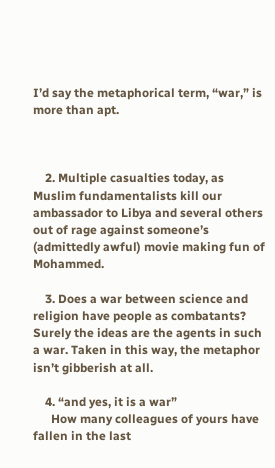I’d say the metaphorical term, “war,” is more than apt.



    2. Multiple casualties today, as Muslim fundamentalists kill our ambassador to Libya and several others out of rage against someone’s (admittedly awful) movie making fun of Mohammed.

    3. Does a war between science and religion have people as combatants? Surely the ideas are the agents in such a war. Taken in this way, the metaphor isn’t gibberish at all.

    4. “and yes, it is a war”
      How many colleagues of yours have fallen in the last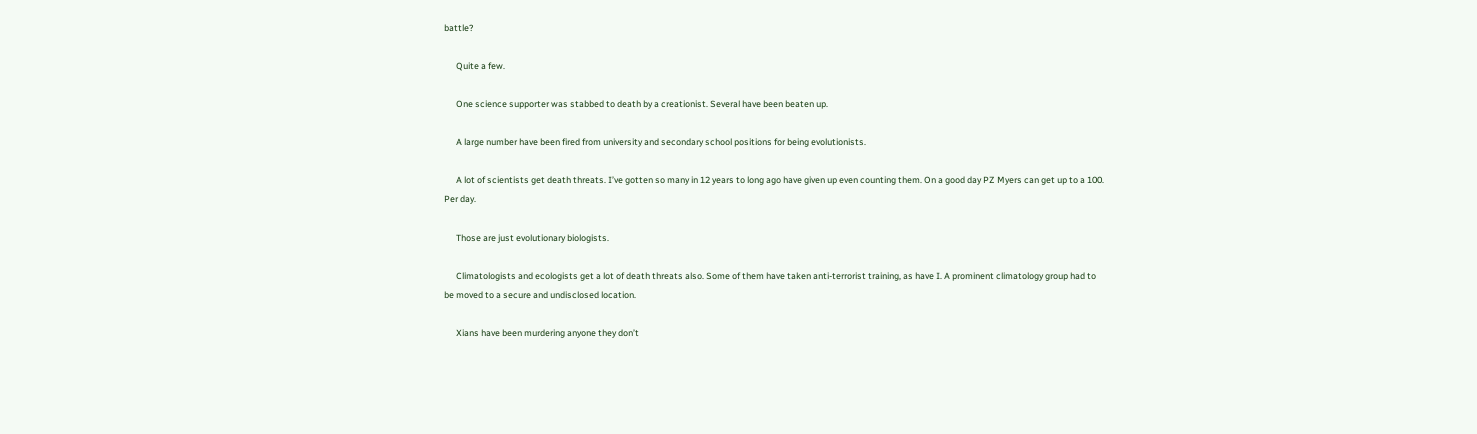battle?

      Quite a few.

      One science supporter was stabbed to death by a creationist. Several have been beaten up.

      A large number have been fired from university and secondary school positions for being evolutionists.

      A lot of scientists get death threats. I’ve gotten so many in 12 years to long ago have given up even counting them. On a good day PZ Myers can get up to a 100. Per day.

      Those are just evolutionary biologists.

      Climatologists and ecologists get a lot of death threats also. Some of them have taken anti-terrorist training, as have I. A prominent climatology group had to be moved to a secure and undisclosed location.

      Xians have been murdering anyone they don’t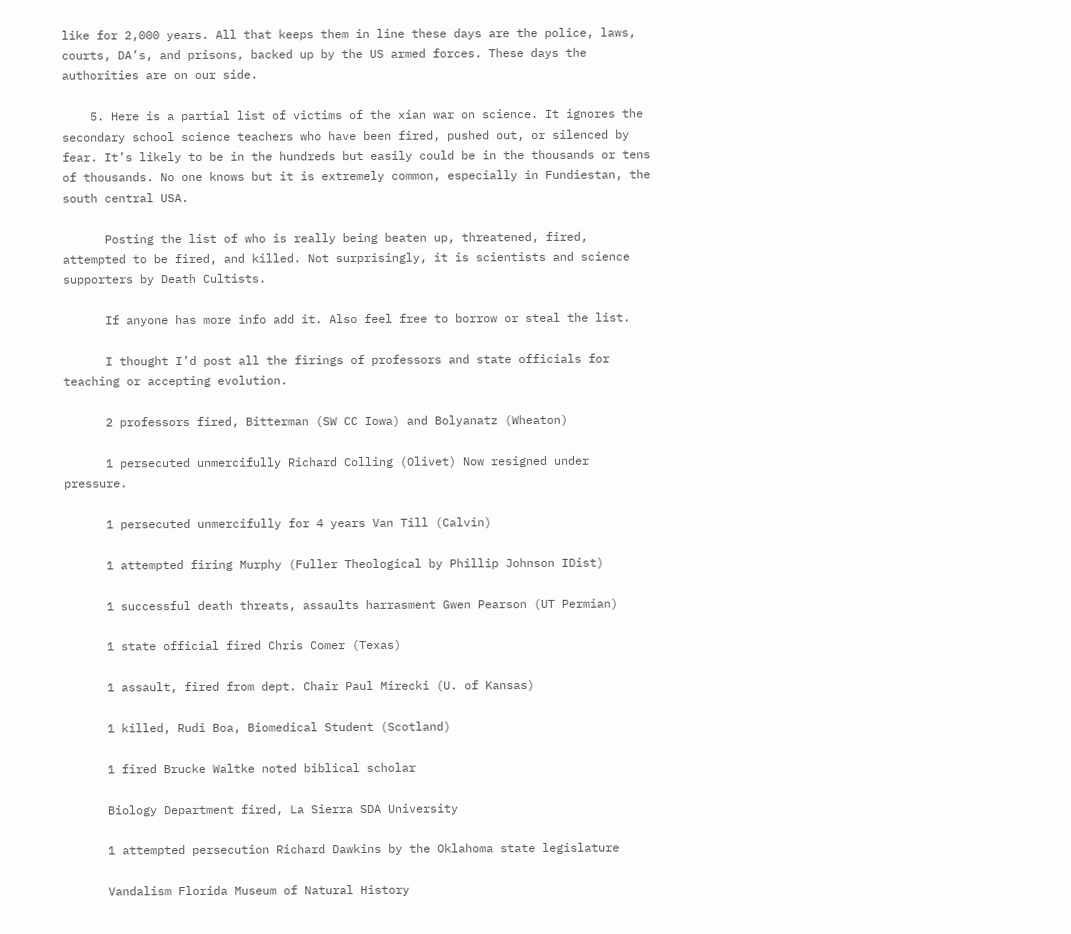like for 2,000 years. All that keeps them in line these days are the police, laws, courts, DA’s, and prisons, backed up by the US armed forces. These days the authorities are on our side.

    5. Here is a partial list of victims of the xian war on science. It ignores the secondary school science teachers who have been fired, pushed out, or silenced by fear. It’s likely to be in the hundreds but easily could be in the thousands or tens of thousands. No one knows but it is extremely common, especially in Fundiestan, the south central USA.

      Posting the list of who is really being beaten up, threatened, fired, attempted to be fired, and killed. Not surprisingly, it is scientists and science supporters by Death Cultists.

      If anyone has more info add it. Also feel free to borrow or steal the list.

      I thought I’d post all the firings of professors and state officials for teaching or accepting evolution.

      2 professors fired, Bitterman (SW CC Iowa) and Bolyanatz (Wheaton)

      1 persecuted unmercifully Richard Colling (Olivet) Now resigned under pressure.

      1 persecuted unmercifully for 4 years Van Till (Calvin)

      1 attempted firing Murphy (Fuller Theological by Phillip Johnson IDist)

      1 successful death threats, assaults harrasment Gwen Pearson (UT Permian)

      1 state official fired Chris Comer (Texas)

      1 assault, fired from dept. Chair Paul Mirecki (U. of Kansas)

      1 killed, Rudi Boa, Biomedical Student (Scotland)

      1 fired Brucke Waltke noted biblical scholar

      Biology Department fired, La Sierra SDA University

      1 attempted persecution Richard Dawkins by the Oklahoma state legislature

      Vandalism Florida Museum of Natural History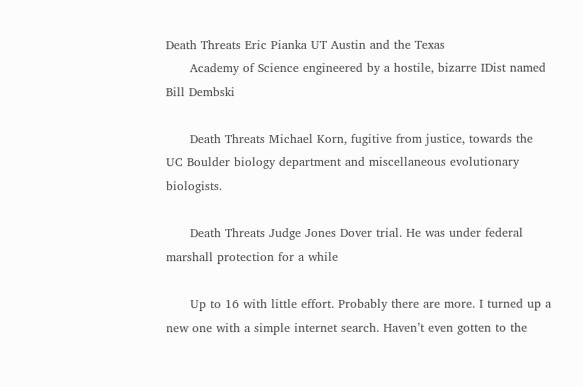Death Threats Eric Pianka UT Austin and the Texas
      Academy of Science engineered by a hostile, bizarre IDist named Bill Dembski

      Death Threats Michael Korn, fugitive from justice, towards the UC Boulder biology department and miscellaneous evolutionary biologists.

      Death Threats Judge Jones Dover trial. He was under federal marshall protection for a while

      Up to 16 with little effort. Probably there are more. I turned up a new one with a simple internet search. Haven’t even gotten to the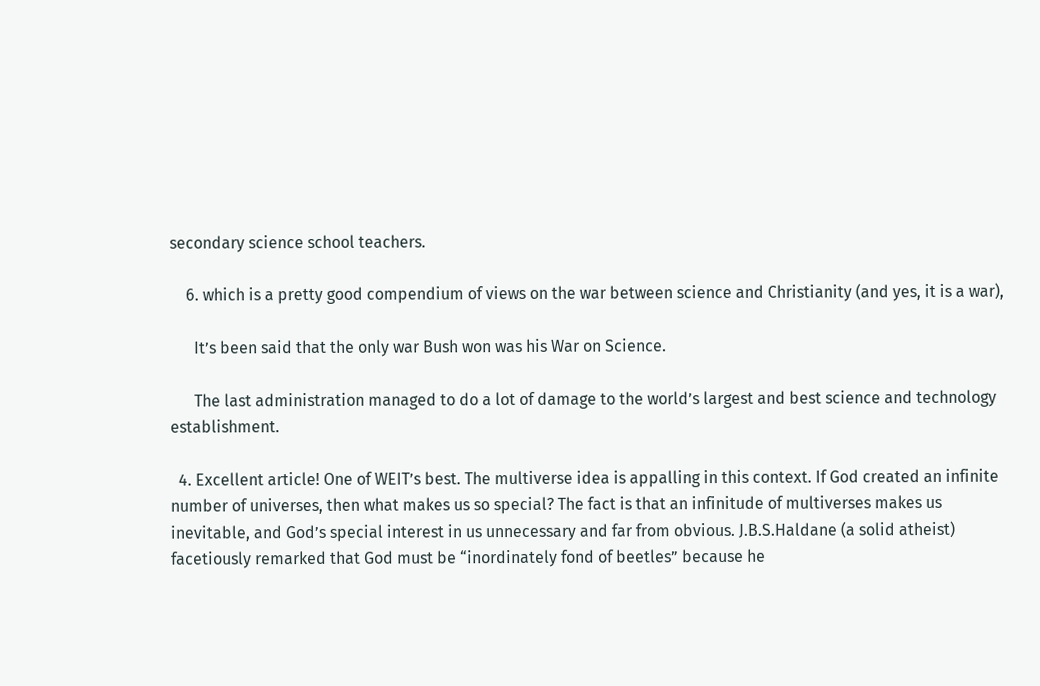secondary science school teachers.

    6. which is a pretty good compendium of views on the war between science and Christianity (and yes, it is a war),

      It’s been said that the only war Bush won was his War on Science.

      The last administration managed to do a lot of damage to the world’s largest and best science and technology establishment.

  4. Excellent article! One of WEIT’s best. The multiverse idea is appalling in this context. If God created an infinite number of universes, then what makes us so special? The fact is that an infinitude of multiverses makes us inevitable, and God’s special interest in us unnecessary and far from obvious. J.B.S.Haldane (a solid atheist) facetiously remarked that God must be “inordinately fond of beetles” because he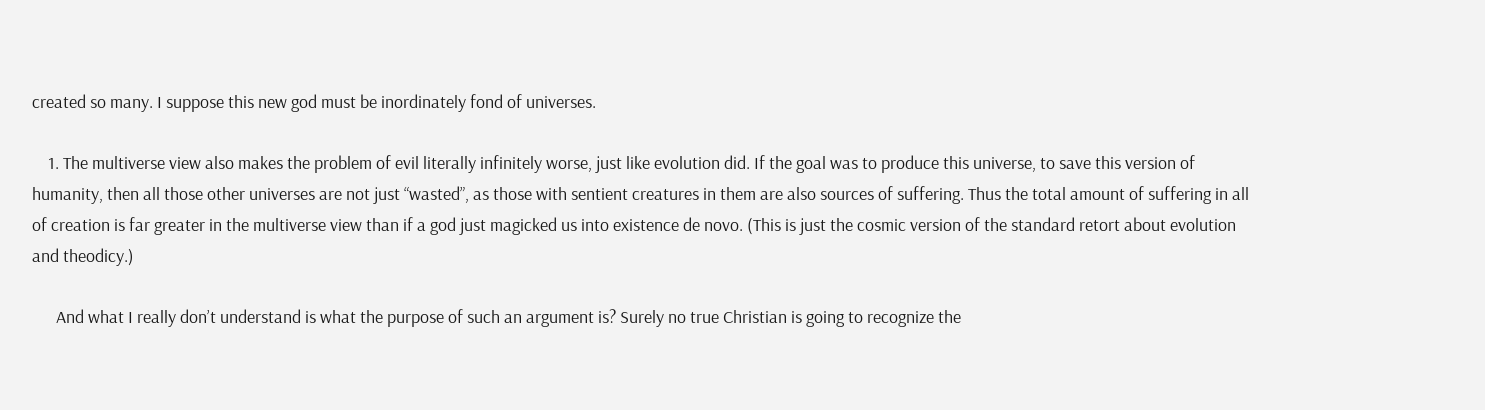created so many. I suppose this new god must be inordinately fond of universes.

    1. The multiverse view also makes the problem of evil literally infinitely worse, just like evolution did. If the goal was to produce this universe, to save this version of humanity, then all those other universes are not just “wasted”, as those with sentient creatures in them are also sources of suffering. Thus the total amount of suffering in all of creation is far greater in the multiverse view than if a god just magicked us into existence de novo. (This is just the cosmic version of the standard retort about evolution and theodicy.)

      And what I really don’t understand is what the purpose of such an argument is? Surely no true Christian is going to recognize the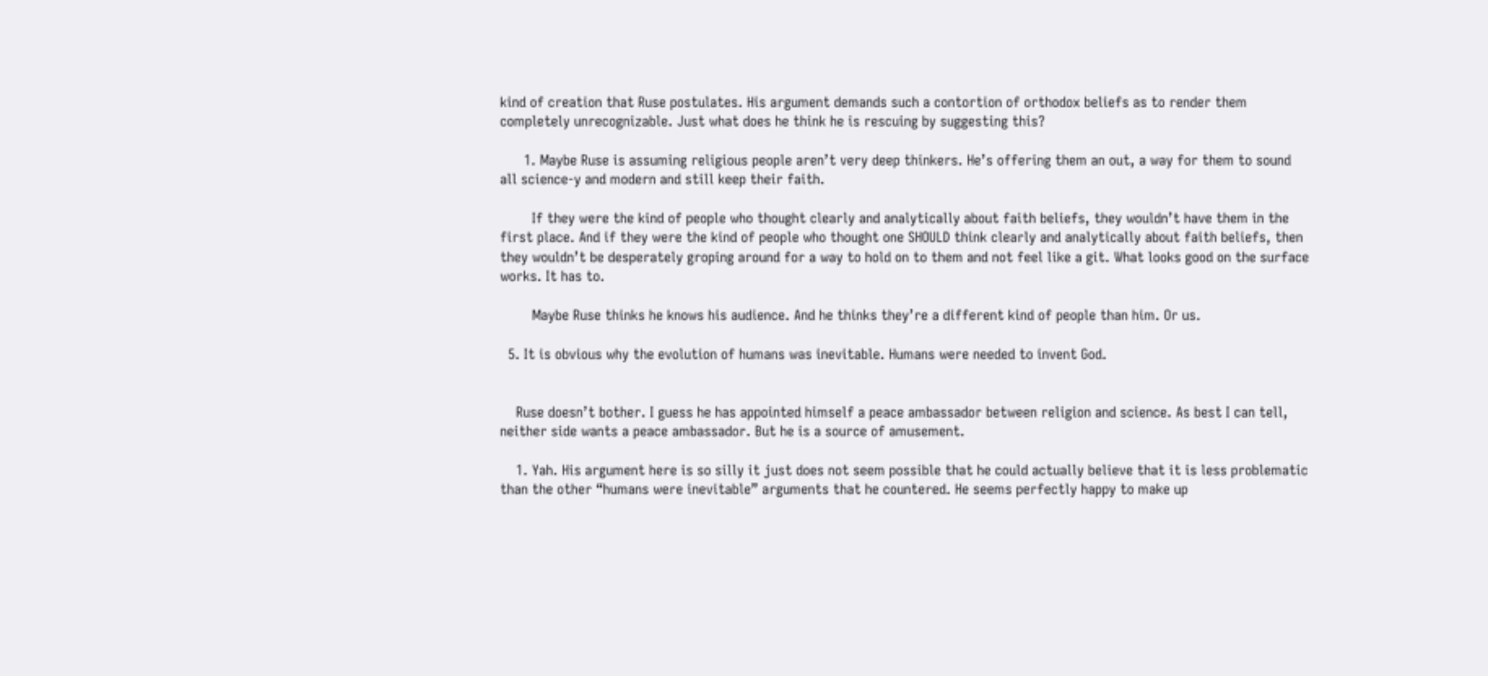kind of creation that Ruse postulates. His argument demands such a contortion of orthodox beliefs as to render them completely unrecognizable. Just what does he think he is rescuing by suggesting this?

      1. Maybe Ruse is assuming religious people aren’t very deep thinkers. He’s offering them an out, a way for them to sound all science-y and modern and still keep their faith.

        If they were the kind of people who thought clearly and analytically about faith beliefs, they wouldn’t have them in the first place. And if they were the kind of people who thought one SHOULD think clearly and analytically about faith beliefs, then they wouldn’t be desperately groping around for a way to hold on to them and not feel like a git. What looks good on the surface works. It has to.

        Maybe Ruse thinks he knows his audience. And he thinks they’re a different kind of people than him. Or us.

  5. It is obvious why the evolution of humans was inevitable. Humans were needed to invent God.


    Ruse doesn’t bother. I guess he has appointed himself a peace ambassador between religion and science. As best I can tell, neither side wants a peace ambassador. But he is a source of amusement.

    1. Yah. His argument here is so silly it just does not seem possible that he could actually believe that it is less problematic than the other “humans were inevitable” arguments that he countered. He seems perfectly happy to make up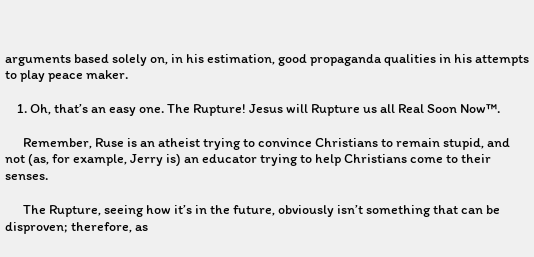arguments based solely on, in his estimation, good propaganda qualities in his attempts to play peace maker.

    1. Oh, that’s an easy one. The Rupture! Jesus will Rupture us all Real Soon Now™.

      Remember, Ruse is an atheist trying to convince Christians to remain stupid, and not (as, for example, Jerry is) an educator trying to help Christians come to their senses.

      The Rupture, seeing how it’s in the future, obviously isn’t something that can be disproven; therefore, as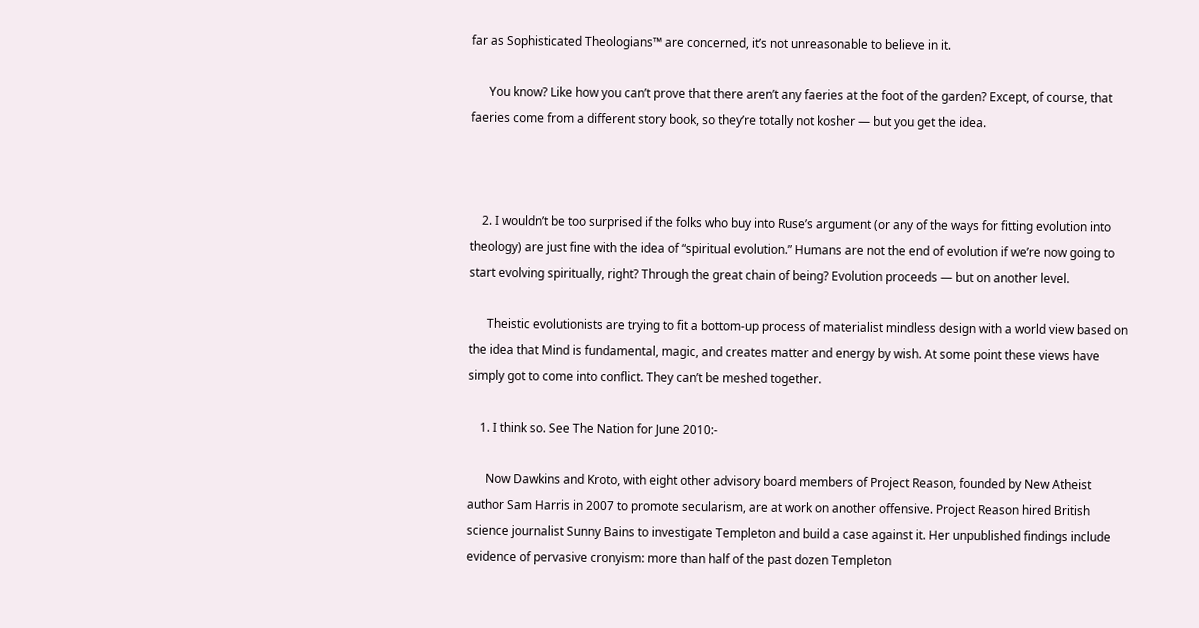far as Sophisticated Theologians™ are concerned, it’s not unreasonable to believe in it.

      You know? Like how you can’t prove that there aren’t any faeries at the foot of the garden? Except, of course, that faeries come from a different story book, so they’re totally not kosher — but you get the idea.



    2. I wouldn’t be too surprised if the folks who buy into Ruse’s argument (or any of the ways for fitting evolution into theology) are just fine with the idea of “spiritual evolution.” Humans are not the end of evolution if we’re now going to start evolving spiritually, right? Through the great chain of being? Evolution proceeds — but on another level.

      Theistic evolutionists are trying to fit a bottom-up process of materialist mindless design with a world view based on the idea that Mind is fundamental, magic, and creates matter and energy by wish. At some point these views have simply got to come into conflict. They can’t be meshed together.

    1. I think so. See The Nation for June 2010:-

      Now Dawkins and Kroto, with eight other advisory board members of Project Reason, founded by New Atheist author Sam Harris in 2007 to promote secularism, are at work on another offensive. Project Reason hired British science journalist Sunny Bains to investigate Templeton and build a case against it. Her unpublished findings include evidence of pervasive cronyism: more than half of the past dozen Templeton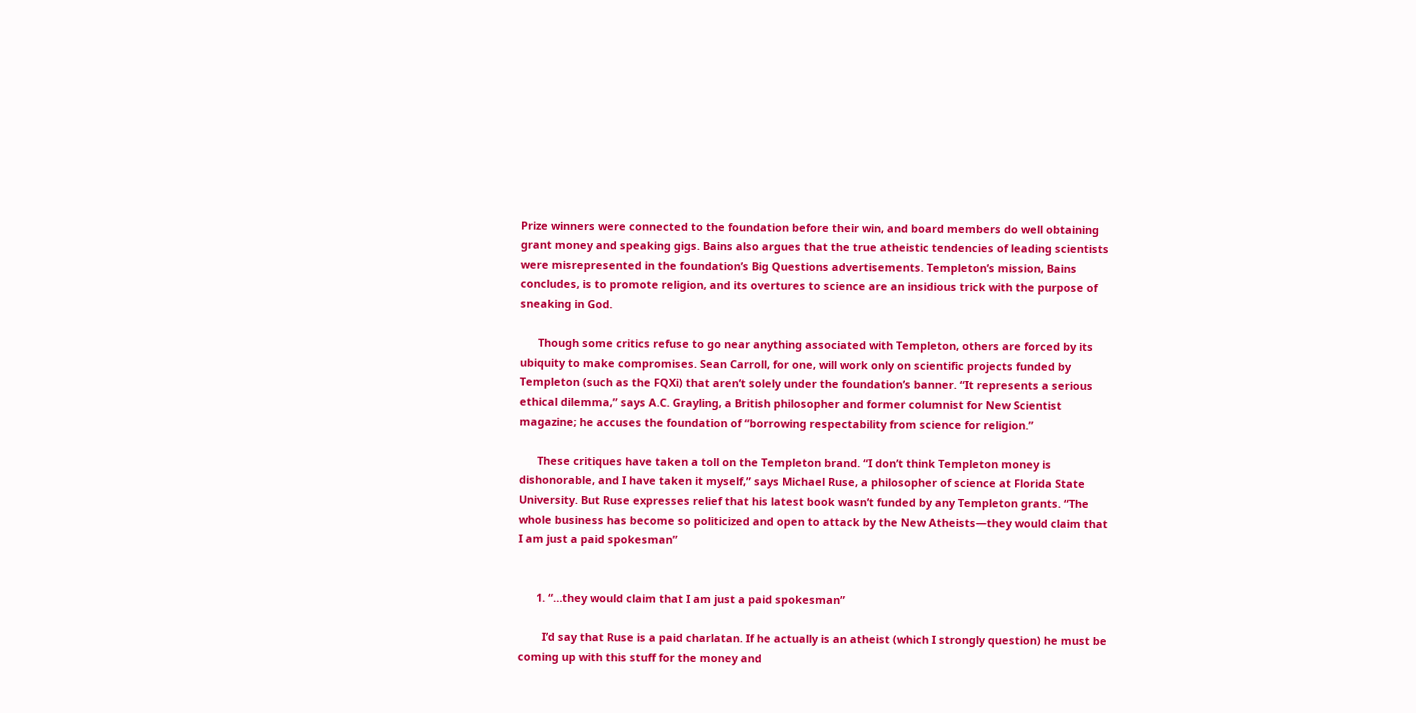Prize winners were connected to the foundation before their win, and board members do well obtaining grant money and speaking gigs. Bains also argues that the true atheistic tendencies of leading scientists were misrepresented in the foundation’s Big Questions advertisements. Templeton’s mission, Bains concludes, is to promote religion, and its overtures to science are an insidious trick with the purpose of sneaking in God.

      Though some critics refuse to go near anything associated with Templeton, others are forced by its ubiquity to make compromises. Sean Carroll, for one, will work only on scientific projects funded by Templeton (such as the FQXi) that aren’t solely under the foundation’s banner. “It represents a serious ethical dilemma,” says A.C. Grayling, a British philosopher and former columnist for New Scientist magazine; he accuses the foundation of “borrowing respectability from science for religion.”

      These critiques have taken a toll on the Templeton brand. “I don’t think Templeton money is dishonorable, and I have taken it myself,” says Michael Ruse, a philosopher of science at Florida State University. But Ruse expresses relief that his latest book wasn’t funded by any Templeton grants. “The whole business has become so politicized and open to attack by the New Atheists—they would claim that I am just a paid spokesman”


      1. “…they would claim that I am just a paid spokesman”

        I’d say that Ruse is a paid charlatan. If he actually is an atheist (which I strongly question) he must be coming up with this stuff for the money and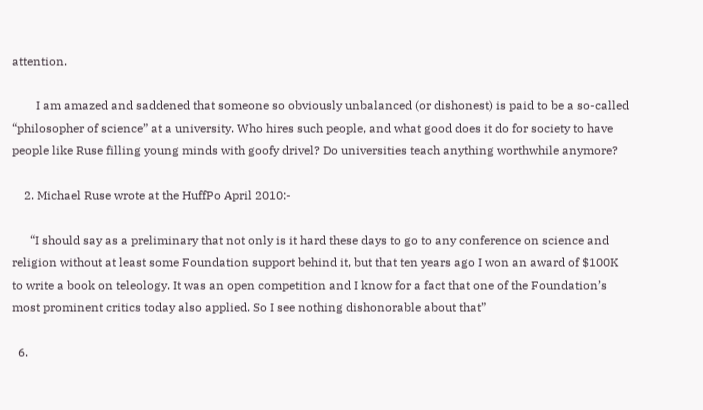attention.

        I am amazed and saddened that someone so obviously unbalanced (or dishonest) is paid to be a so-called “philosopher of science” at a university. Who hires such people, and what good does it do for society to have people like Ruse filling young minds with goofy drivel? Do universities teach anything worthwhile anymore?

    2. Michael Ruse wrote at the HuffPo April 2010:-

      “I should say as a preliminary that not only is it hard these days to go to any conference on science and religion without at least some Foundation support behind it, but that ten years ago I won an award of $100K to write a book on teleology. It was an open competition and I know for a fact that one of the Foundation’s most prominent critics today also applied. So I see nothing dishonorable about that”

  6.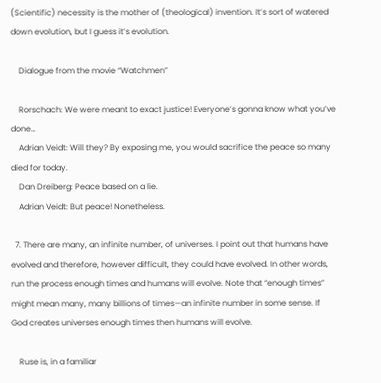(Scientific) necessity is the mother of (theological) invention. It’s sort of watered down evolution, but I guess it’s evolution.

    Dialogue from the movie “Watchmen”

    Rorschach: We were meant to exact justice! Everyone’s gonna know what you’ve done…
    Adrian Veidt: Will they? By exposing me, you would sacrifice the peace so many died for today.
    Dan Dreiberg: Peace based on a lie.
    Adrian Veidt: But peace! Nonetheless.

  7. There are many, an infinite number, of universes. I point out that humans have evolved and therefore, however difficult, they could have evolved. In other words, run the process enough times and humans will evolve. Note that “enough times” might mean many, many billions of times—an infinite number in some sense. If God creates universes enough times then humans will evolve.

    Ruse is, in a familiar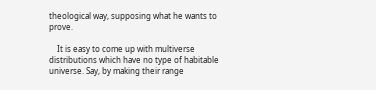theological way, supposing what he wants to prove.

    It is easy to come up with multiverse distributions which have no type of habitable universe. Say, by making their range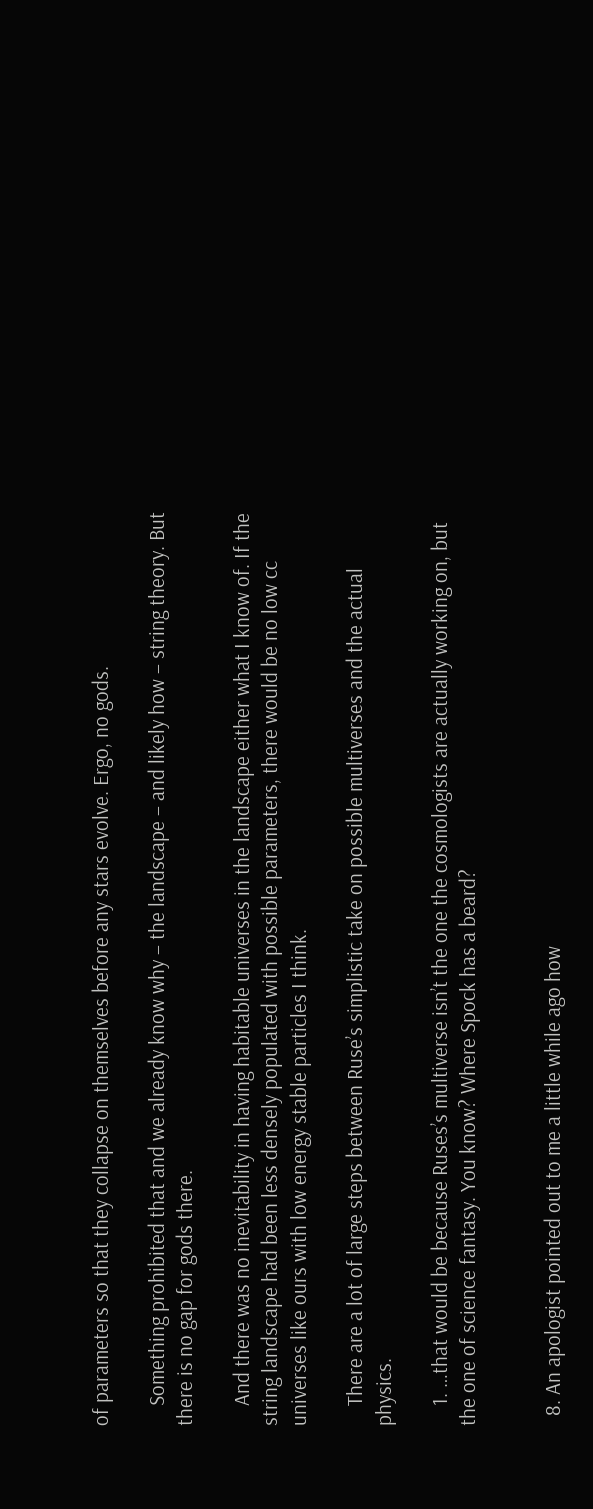of parameters so that they collapse on themselves before any stars evolve. Ergo, no gods.

    Something prohibited that and we already know why – the landscape – and likely how – string theory. But there is no gap for gods there.

    And there was no inevitability in having habitable universes in the landscape either what I know of. If the string landscape had been less densely populated with possible parameters, there would be no low cc universes like ours with low energy stable particles I think.

    There are a lot of large steps between Ruse’s simplistic take on possible multiverses and the actual physics.

    1. …that would be because Ruses’s multiverse isn’t the one the cosmologists are actually working on, but the one of science fantasy. You know? Where Spock has a beard?


  8. An apologist pointed out to me a little while ago how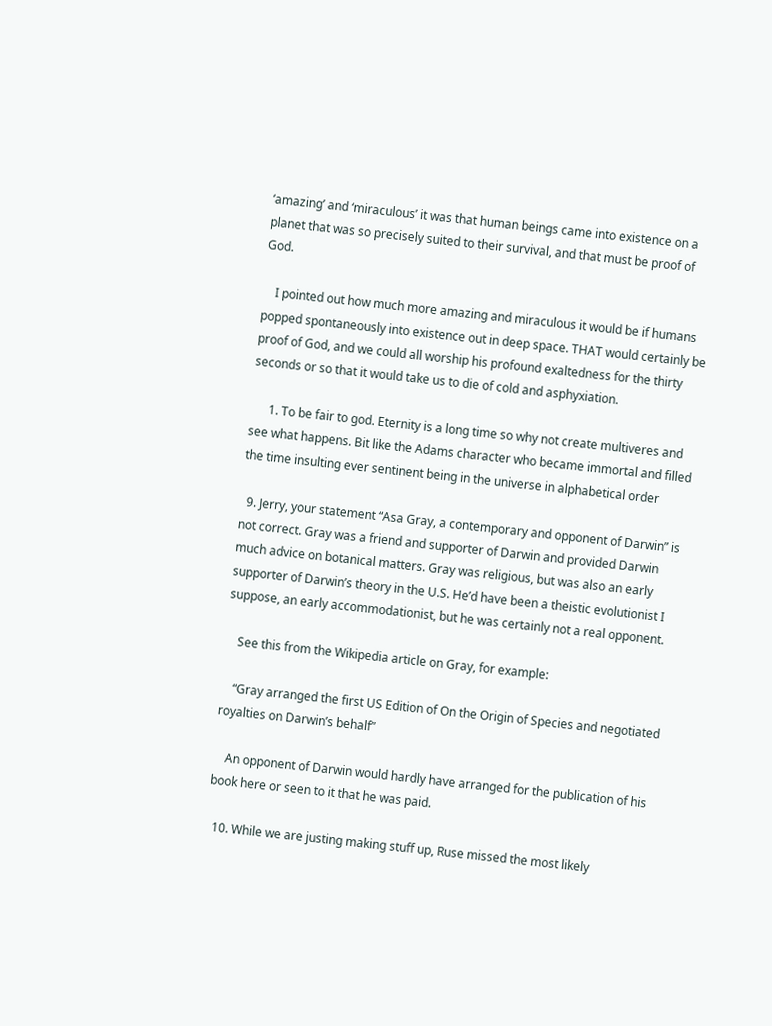‘amazing’ and ‘miraculous’ it was that human beings came into existence on a planet that was so precisely suited to their survival, and that must be proof of God.

    I pointed out how much more amazing and miraculous it would be if humans popped spontaneously into existence out in deep space. THAT would certainly be proof of God, and we could all worship his profound exaltedness for the thirty seconds or so that it would take us to die of cold and asphyxiation.

      1. To be fair to god. Eternity is a long time so why not create multiveres and see what happens. Bit like the Adams character who became immortal and filled the time insulting ever sentinent being in the universe in alphabetical order

  9. Jerry, your statement “Asa Gray, a contemporary and opponent of Darwin” is not correct. Gray was a friend and supporter of Darwin and provided Darwin much advice on botanical matters. Gray was religious, but was also an early supporter of Darwin’s theory in the U.S. He’d have been a theistic evolutionist I suppose, an early accommodationist, but he was certainly not a real opponent.

    See this from the Wikipedia article on Gray, for example:

    “Gray arranged the first US Edition of On the Origin of Species and negotiated royalties on Darwin’s behalf”

    An opponent of Darwin would hardly have arranged for the publication of his book here or seen to it that he was paid.

  10. While we are justing making stuff up, Ruse missed the most likely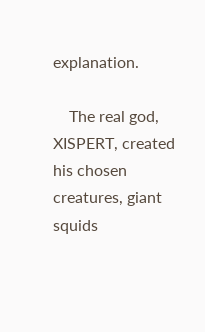explanation.

    The real god, XISPERT, created his chosen creatures, giant squids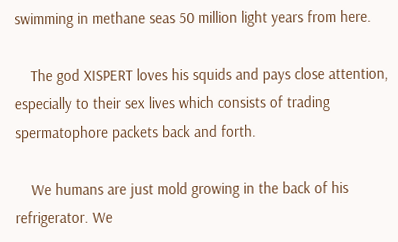swimming in methane seas 50 million light years from here.

    The god XISPERT loves his squids and pays close attention, especially to their sex lives which consists of trading spermatophore packets back and forth.

    We humans are just mold growing in the back of his refrigerator. We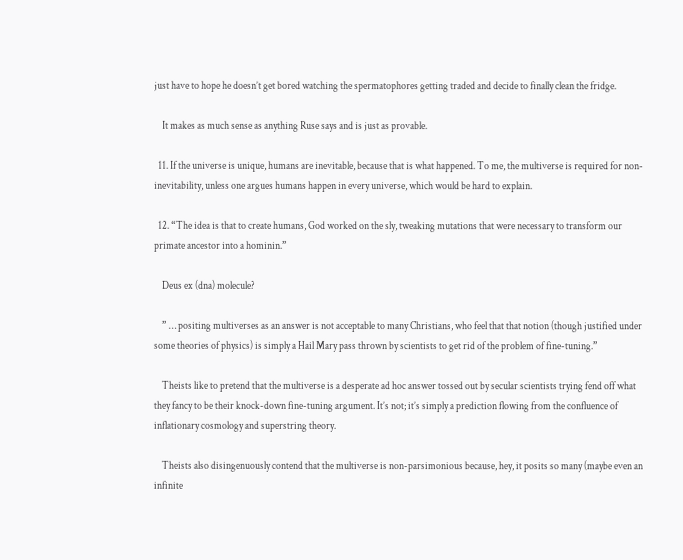just have to hope he doesn’t get bored watching the spermatophores getting traded and decide to finally clean the fridge.

    It makes as much sense as anything Ruse says and is just as provable.

  11. If the universe is unique, humans are inevitable, because that is what happened. To me, the multiverse is required for non-inevitability, unless one argues humans happen in every universe, which would be hard to explain.

  12. “The idea is that to create humans, God worked on the sly, tweaking mutations that were necessary to transform our primate ancestor into a hominin.”

    Deus ex (dna) molecule?

    ” … positing multiverses as an answer is not acceptable to many Christians, who feel that that notion (though justified under some theories of physics) is simply a Hail Mary pass thrown by scientists to get rid of the problem of fine-tuning.”

    Theists like to pretend that the multiverse is a desperate ad hoc answer tossed out by secular scientists trying fend off what they fancy to be their knock-down fine-tuning argument. It’s not; it’s simply a prediction flowing from the confluence of inflationary cosmology and superstring theory.

    Theists also disingenuously contend that the multiverse is non-parsimonious because, hey, it posits so many (maybe even an infinite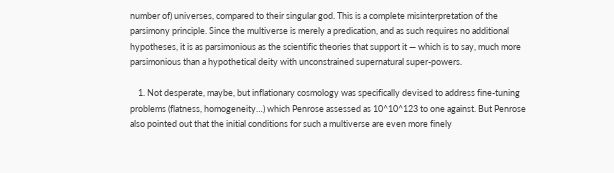number of) universes, compared to their singular god. This is a complete misinterpretation of the parsimony principle. Since the multiverse is merely a predication, and as such requires no additional hypotheses, it is as parsimonious as the scientific theories that support it — which is to say, much more parsimonious than a hypothetical deity with unconstrained supernatural super-powers.

    1. Not desperate, maybe, but inflationary cosmology was specifically devised to address fine-tuning problems (flatness, homogeneity…) which Penrose assessed as 10^10^123 to one against. But Penrose also pointed out that the initial conditions for such a multiverse are even more finely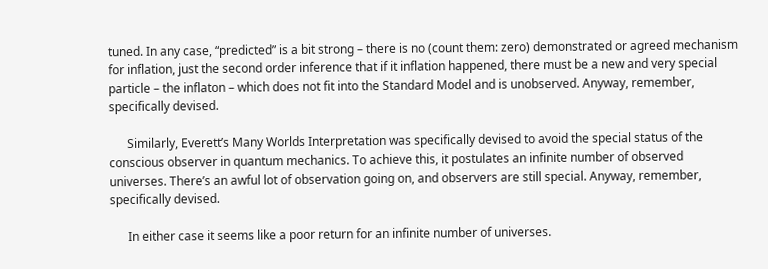tuned. In any case, “predicted” is a bit strong – there is no (count them: zero) demonstrated or agreed mechanism for inflation, just the second order inference that if it inflation happened, there must be a new and very special particle – the inflaton – which does not fit into the Standard Model and is unobserved. Anyway, remember, specifically devised.

      Similarly, Everett’s Many Worlds Interpretation was specifically devised to avoid the special status of the conscious observer in quantum mechanics. To achieve this, it postulates an infinite number of observed universes. There’s an awful lot of observation going on, and observers are still special. Anyway, remember, specifically devised.

      In either case it seems like a poor return for an infinite number of universes.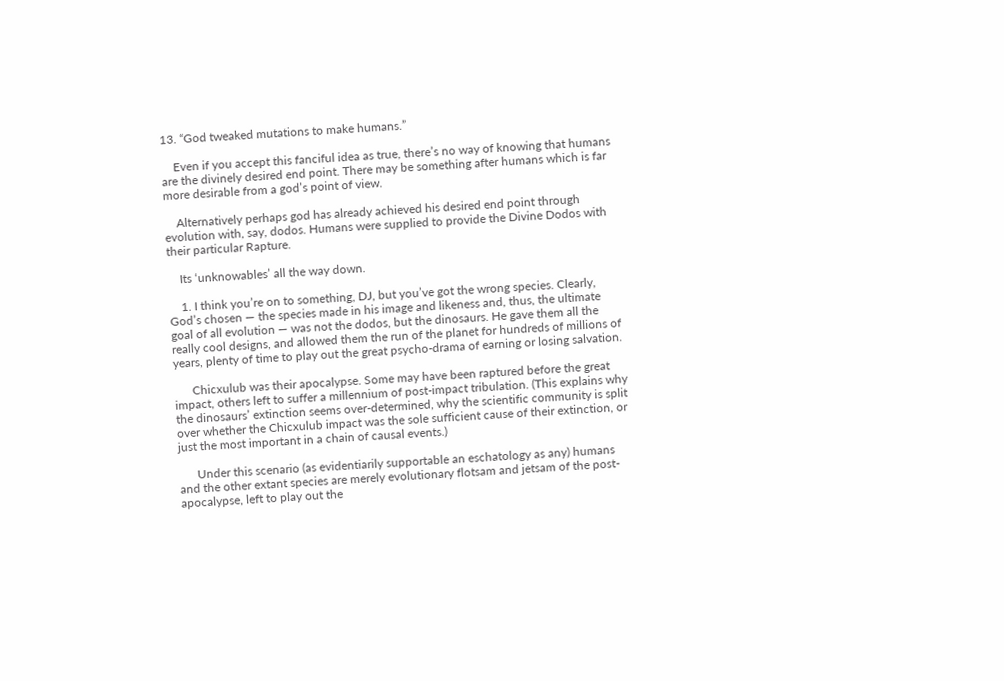13. “God tweaked mutations to make humans.”

    Even if you accept this fanciful idea as true, there’s no way of knowing that humans are the divinely desired end point. There may be something after humans which is far more desirable from a god’s point of view.

    Alternatively perhaps god has already achieved his desired end point through evolution with, say, dodos. Humans were supplied to provide the Divine Dodos with their particular Rapture.

    Its ‘unknowables’ all the way down.

    1. I think you’re on to something, DJ, but you’ve got the wrong species. Clearly, God’s chosen — the species made in his image and likeness and, thus, the ultimate goal of all evolution — was not the dodos, but the dinosaurs. He gave them all the really cool designs, and allowed them the run of the planet for hundreds of millions of years, plenty of time to play out the great psycho-drama of earning or losing salvation.

      Chicxulub was their apocalypse. Some may have been raptured before the great impact, others left to suffer a millennium of post-impact tribulation. (This explains why the dinosaurs’ extinction seems over-determined, why the scientific community is split over whether the Chicxulub impact was the sole sufficient cause of their extinction, or just the most important in a chain of causal events.)

      Under this scenario (as evidentiarily supportable an eschatology as any) humans and the other extant species are merely evolutionary flotsam and jetsam of the post-apocalypse, left to play out the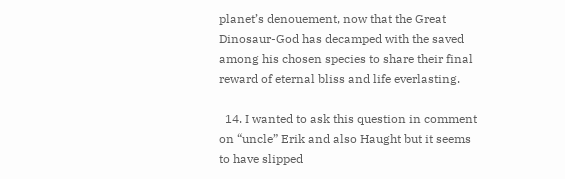planet’s denouement, now that the Great Dinosaur-God has decamped with the saved among his chosen species to share their final reward of eternal bliss and life everlasting.

  14. I wanted to ask this question in comment on “uncle” Erik and also Haught but it seems to have slipped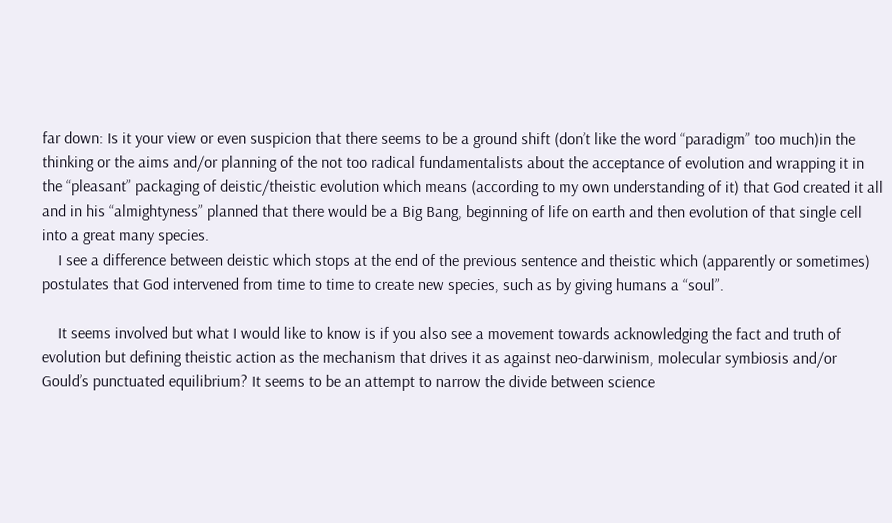far down: Is it your view or even suspicion that there seems to be a ground shift (don’t like the word “paradigm” too much)in the thinking or the aims and/or planning of the not too radical fundamentalists about the acceptance of evolution and wrapping it in the “pleasant” packaging of deistic/theistic evolution which means (according to my own understanding of it) that God created it all and in his “almightyness” planned that there would be a Big Bang, beginning of life on earth and then evolution of that single cell into a great many species.
    I see a difference between deistic which stops at the end of the previous sentence and theistic which (apparently or sometimes) postulates that God intervened from time to time to create new species, such as by giving humans a “soul”.

    It seems involved but what I would like to know is if you also see a movement towards acknowledging the fact and truth of evolution but defining theistic action as the mechanism that drives it as against neo-darwinism, molecular symbiosis and/or Gould’s punctuated equilibrium? It seems to be an attempt to narrow the divide between science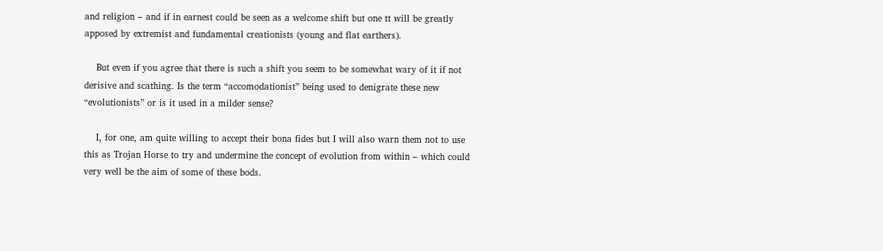and religion – and if in earnest could be seen as a welcome shift but one tt will be greatly apposed by extremist and fundamental creationists (young and flat earthers).

    But even if you agree that there is such a shift you seem to be somewhat wary of it if not derisive and scathing. Is the term “accomodationist” being used to denigrate these new “evolutionists” or is it used in a milder sense?

    I, for one, am quite willing to accept their bona fides but I will also warn them not to use this as Trojan Horse to try and undermine the concept of evolution from within – which could very well be the aim of some of these bods.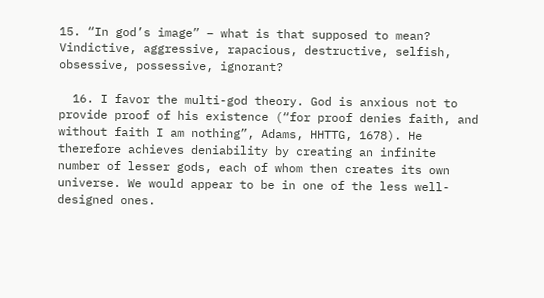15. “In god’s image” – what is that supposed to mean? Vindictive, aggressive, rapacious, destructive, selfish, obsessive, possessive, ignorant?

  16. I favor the multi-god theory. God is anxious not to provide proof of his existence (“for proof denies faith, and without faith I am nothing”, Adams, HHTTG, 1678). He therefore achieves deniability by creating an infinite number of lesser gods, each of whom then creates its own universe. We would appear to be in one of the less well-designed ones.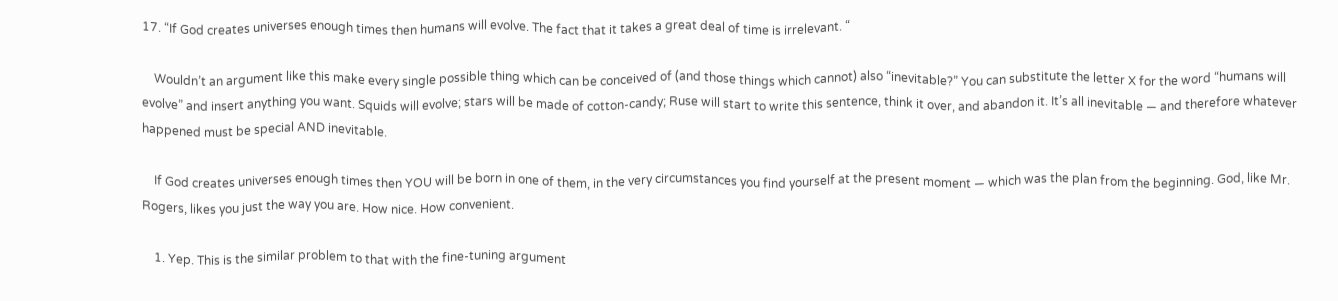17. “If God creates universes enough times then humans will evolve. The fact that it takes a great deal of time is irrelevant. “

    Wouldn’t an argument like this make every single possible thing which can be conceived of (and those things which cannot) also “inevitable?” You can substitute the letter X for the word “humans will evolve” and insert anything you want. Squids will evolve; stars will be made of cotton-candy; Ruse will start to write this sentence, think it over, and abandon it. It’s all inevitable — and therefore whatever happened must be special AND inevitable.

    If God creates universes enough times then YOU will be born in one of them, in the very circumstances you find yourself at the present moment — which was the plan from the beginning. God, like Mr. Rogers, likes you just the way you are. How nice. How convenient.

    1. Yep. This is the similar problem to that with the fine-tuning argument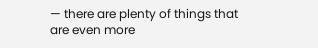— there are plenty of things that are even more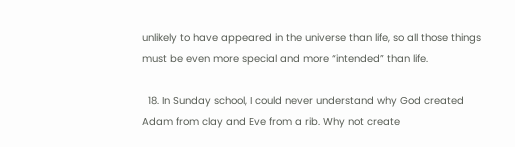unlikely to have appeared in the universe than life, so all those things must be even more special and more “intended” than life.

  18. In Sunday school, I could never understand why God created Adam from clay and Eve from a rib. Why not create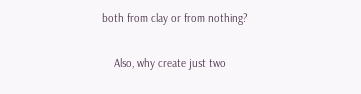both from clay or from nothing?

    Also, why create just two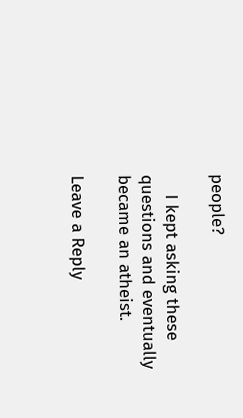people?

    I kept asking these questions and eventually became an atheist.

Leave a Reply